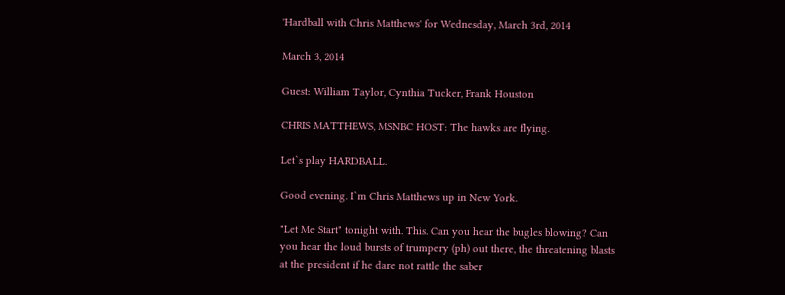'Hardball with Chris Matthews' for Wednesday, March 3rd, 2014

March 3, 2014

Guest: William Taylor, Cynthia Tucker, Frank Houston

CHRIS MATTHEWS, MSNBC HOST: The hawks are flying.

Let`s play HARDBALL.

Good evening. I`m Chris Matthews up in New York.

"Let Me Start" tonight with. This. Can you hear the bugles blowing? Can
you hear the loud bursts of trumpery (ph) out there, the threatening blasts
at the president if he dare not rattle the saber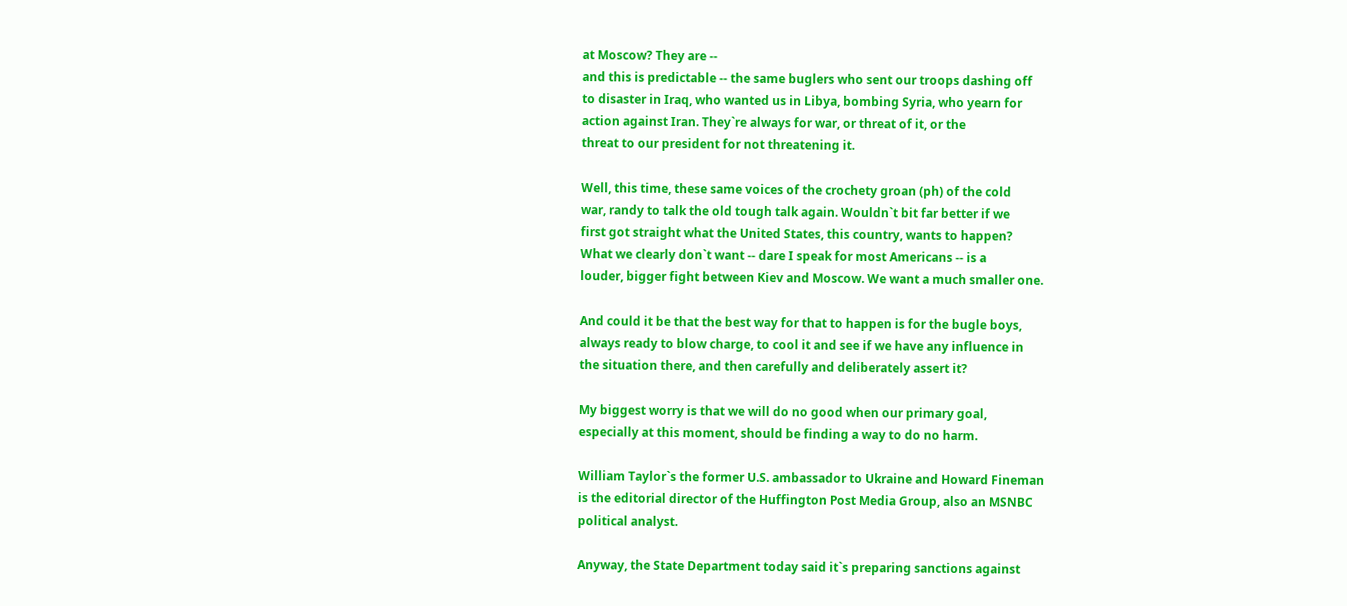at Moscow? They are --
and this is predictable -- the same buglers who sent our troops dashing off
to disaster in Iraq, who wanted us in Libya, bombing Syria, who yearn for
action against Iran. They`re always for war, or threat of it, or the
threat to our president for not threatening it.

Well, this time, these same voices of the crochety groan (ph) of the cold
war, randy to talk the old tough talk again. Wouldn`t bit far better if we
first got straight what the United States, this country, wants to happen?
What we clearly don`t want -- dare I speak for most Americans -- is a
louder, bigger fight between Kiev and Moscow. We want a much smaller one.

And could it be that the best way for that to happen is for the bugle boys,
always ready to blow charge, to cool it and see if we have any influence in
the situation there, and then carefully and deliberately assert it?

My biggest worry is that we will do no good when our primary goal,
especially at this moment, should be finding a way to do no harm.

William Taylor`s the former U.S. ambassador to Ukraine and Howard Fineman
is the editorial director of the Huffington Post Media Group, also an MSNBC
political analyst.

Anyway, the State Department today said it`s preparing sanctions against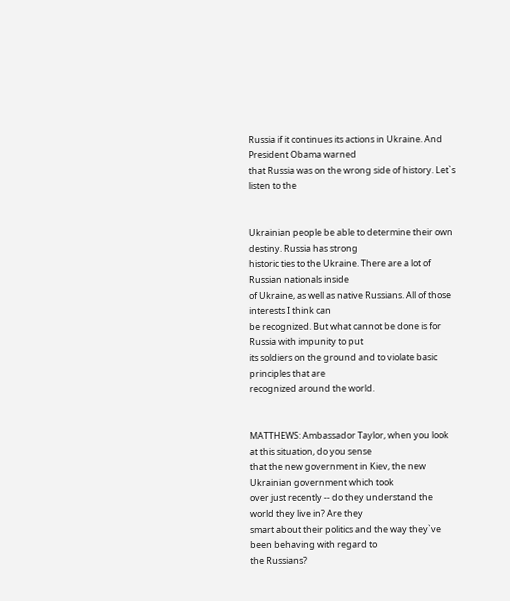Russia if it continues its actions in Ukraine. And President Obama warned
that Russia was on the wrong side of history. Let`s listen to the


Ukrainian people be able to determine their own destiny. Russia has strong
historic ties to the Ukraine. There are a lot of Russian nationals inside
of Ukraine, as well as native Russians. All of those interests I think can
be recognized. But what cannot be done is for Russia with impunity to put
its soldiers on the ground and to violate basic principles that are
recognized around the world.


MATTHEWS: Ambassador Taylor, when you look at this situation, do you sense
that the new government in Kiev, the new Ukrainian government which took
over just recently -- do they understand the world they live in? Are they
smart about their politics and the way they`ve been behaving with regard to
the Russians?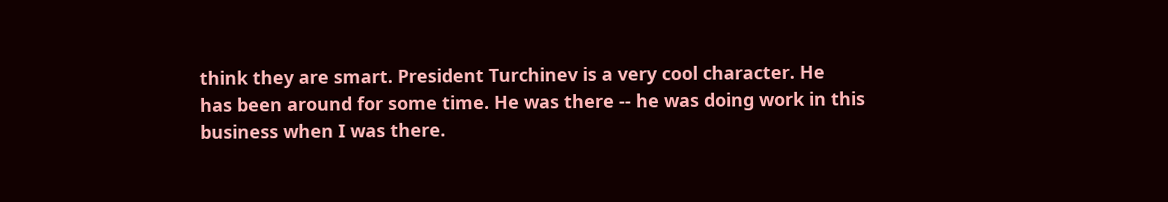think they are smart. President Turchinev is a very cool character. He
has been around for some time. He was there -- he was doing work in this
business when I was there.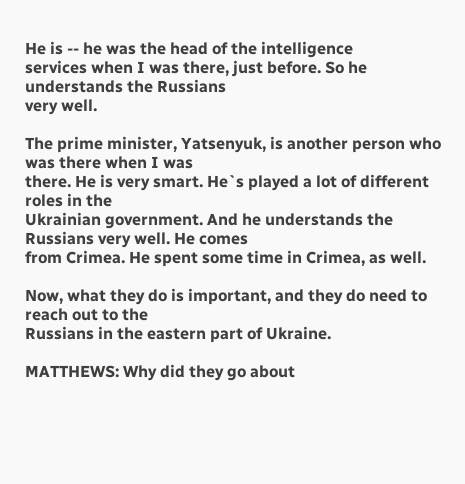He is -- he was the head of the intelligence
services when I was there, just before. So he understands the Russians
very well.

The prime minister, Yatsenyuk, is another person who was there when I was
there. He is very smart. He`s played a lot of different roles in the
Ukrainian government. And he understands the Russians very well. He comes
from Crimea. He spent some time in Crimea, as well.

Now, what they do is important, and they do need to reach out to the
Russians in the eastern part of Ukraine.

MATTHEWS: Why did they go about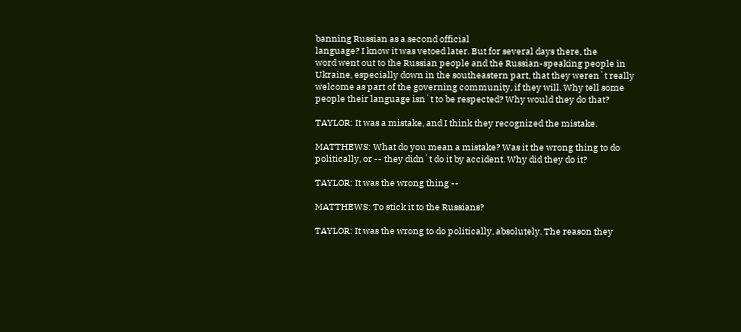banning Russian as a second official
language? I know it was vetoed later. But for several days there, the
word went out to the Russian people and the Russian-speaking people in
Ukraine, especially down in the southeastern part, that they weren`t really
welcome as part of the governing community, if they will. Why tell some
people their language isn`t to be respected? Why would they do that?

TAYLOR: It was a mistake, and I think they recognized the mistake.

MATTHEWS: What do you mean a mistake? Was it the wrong thing to do
politically, or -- they didn`t do it by accident. Why did they do it?

TAYLOR: It was the wrong thing --

MATTHEWS: To stick it to the Russians?

TAYLOR: It was the wrong to do politically, absolutely. The reason they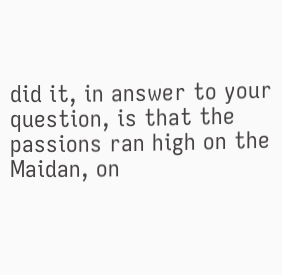did it, in answer to your question, is that the passions ran high on the
Maidan, on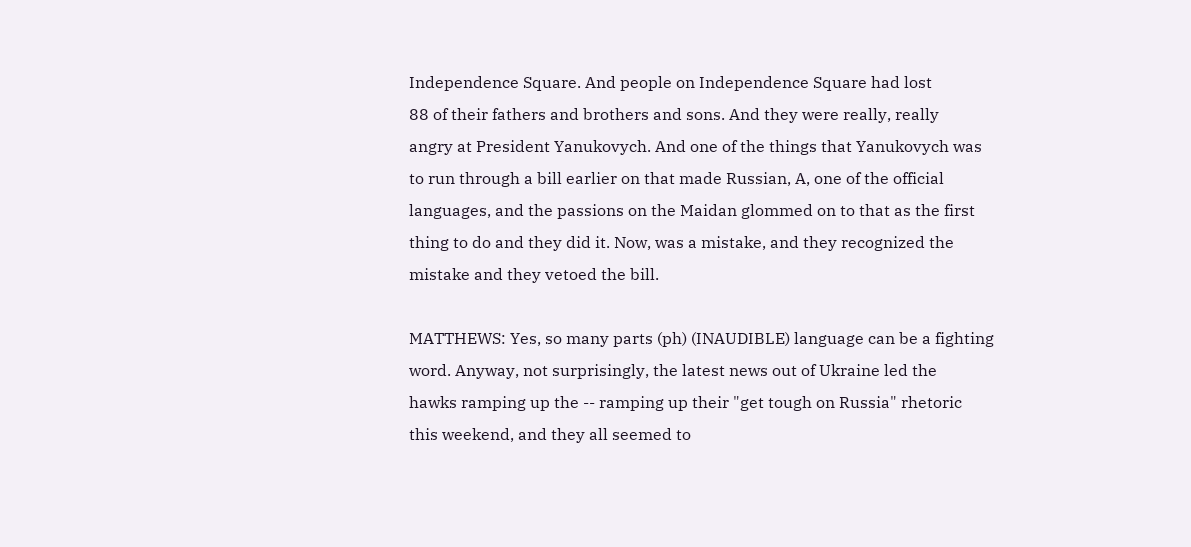Independence Square. And people on Independence Square had lost
88 of their fathers and brothers and sons. And they were really, really
angry at President Yanukovych. And one of the things that Yanukovych was
to run through a bill earlier on that made Russian, A, one of the official
languages, and the passions on the Maidan glommed on to that as the first
thing to do and they did it. Now, was a mistake, and they recognized the
mistake and they vetoed the bill.

MATTHEWS: Yes, so many parts (ph) (INAUDIBLE) language can be a fighting
word. Anyway, not surprisingly, the latest news out of Ukraine led the
hawks ramping up the -- ramping up their "get tough on Russia" rhetoric
this weekend, and they all seemed to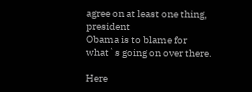agree on at least one thing, president
Obama is to blame for what`s going on over there.

Here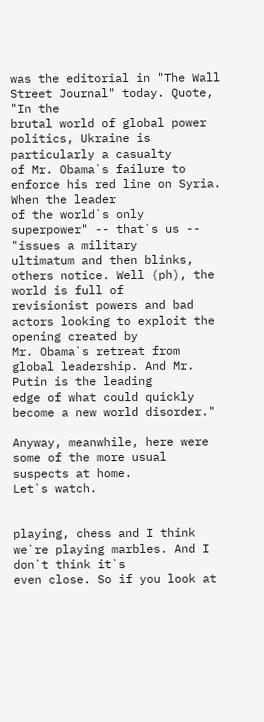was the editorial in "The Wall Street Journal" today. Quote, "In the
brutal world of global power politics, Ukraine is particularly a casualty
of Mr. Obama`s failure to enforce his red line on Syria. When the leader
of the world`s only superpower" -- that`s us -- "issues a military
ultimatum and then blinks, others notice. Well (ph), the world is full of
revisionist powers and bad actors looking to exploit the opening created by
Mr. Obama`s retreat from global leadership. And Mr. Putin is the leading
edge of what could quickly become a new world disorder."

Anyway, meanwhile, here were some of the more usual suspects at home.
Let`s watch.


playing, chess and I think we`re playing marbles. And I don`t think it`s
even close. So if you look at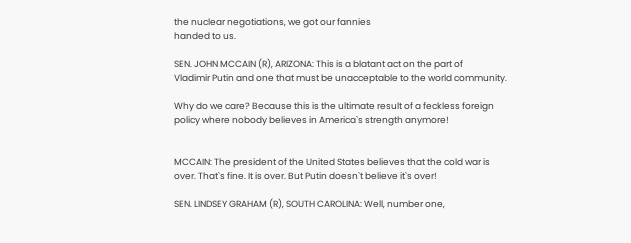the nuclear negotiations, we got our fannies
handed to us.

SEN. JOHN MCCAIN (R), ARIZONA: This is a blatant act on the part of
Vladimir Putin and one that must be unacceptable to the world community.

Why do we care? Because this is the ultimate result of a feckless foreign
policy where nobody believes in America`s strength anymore!


MCCAIN: The president of the United States believes that the cold war is
over. That`s fine. It is over. But Putin doesn`t believe it`s over!

SEN. LINDSEY GRAHAM (R), SOUTH CAROLINA: Well, number one,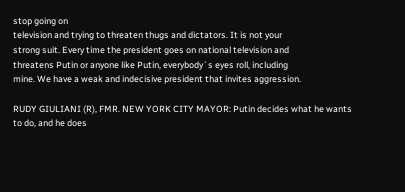stop going on
television and trying to threaten thugs and dictators. It is not your
strong suit. Every time the president goes on national television and
threatens Putin or anyone like Putin, everybody`s eyes roll, including
mine. We have a weak and indecisive president that invites aggression.

RUDY GIULIANI (R), FMR. NEW YORK CITY MAYOR: Putin decides what he wants
to do, and he does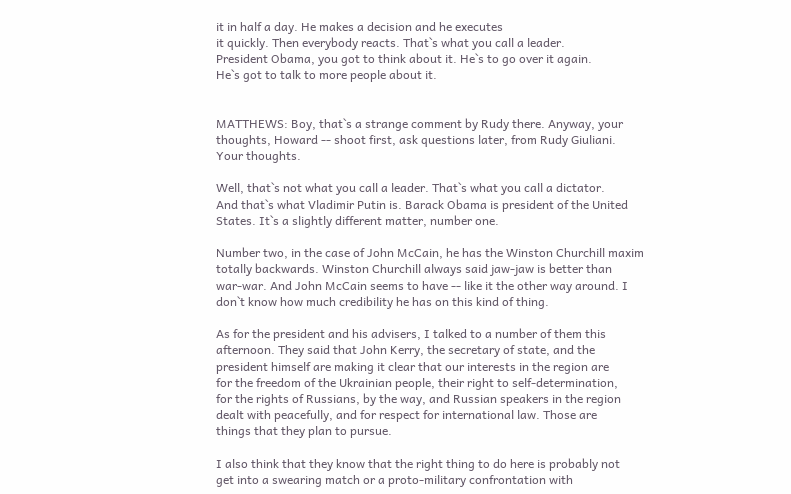it in half a day. He makes a decision and he executes
it quickly. Then everybody reacts. That`s what you call a leader.
President Obama, you got to think about it. He`s to go over it again.
He`s got to talk to more people about it.


MATTHEWS: Boy, that`s a strange comment by Rudy there. Anyway, your
thoughts, Howard -- shoot first, ask questions later, from Rudy Giuliani.
Your thoughts.

Well, that`s not what you call a leader. That`s what you call a dictator.
And that`s what Vladimir Putin is. Barack Obama is president of the United
States. It`s a slightly different matter, number one.

Number two, in the case of John McCain, he has the Winston Churchill maxim
totally backwards. Winston Churchill always said jaw-jaw is better than
war-war. And John McCain seems to have -- like it the other way around. I
don`t know how much credibility he has on this kind of thing.

As for the president and his advisers, I talked to a number of them this
afternoon. They said that John Kerry, the secretary of state, and the
president himself are making it clear that our interests in the region are
for the freedom of the Ukrainian people, their right to self-determination,
for the rights of Russians, by the way, and Russian speakers in the region
dealt with peacefully, and for respect for international law. Those are
things that they plan to pursue.

I also think that they know that the right thing to do here is probably not
get into a swearing match or a proto-military confrontation with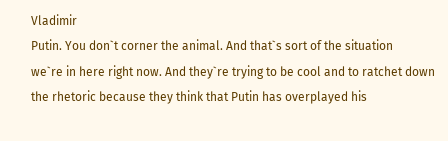Vladimir
Putin. You don`t corner the animal. And that`s sort of the situation
we`re in here right now. And they`re trying to be cool and to ratchet down
the rhetoric because they think that Putin has overplayed his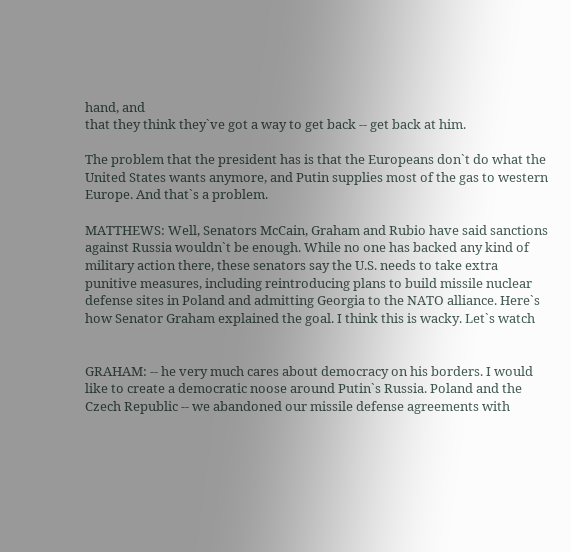hand, and
that they think they`ve got a way to get back -- get back at him.

The problem that the president has is that the Europeans don`t do what the
United States wants anymore, and Putin supplies most of the gas to western
Europe. And that`s a problem.

MATTHEWS: Well, Senators McCain, Graham and Rubio have said sanctions
against Russia wouldn`t be enough. While no one has backed any kind of
military action there, these senators say the U.S. needs to take extra
punitive measures, including reintroducing plans to build missile nuclear
defense sites in Poland and admitting Georgia to the NATO alliance. Here`s
how Senator Graham explained the goal. I think this is wacky. Let`s watch


GRAHAM: -- he very much cares about democracy on his borders. I would
like to create a democratic noose around Putin`s Russia. Poland and the
Czech Republic -- we abandoned our missile defense agreements with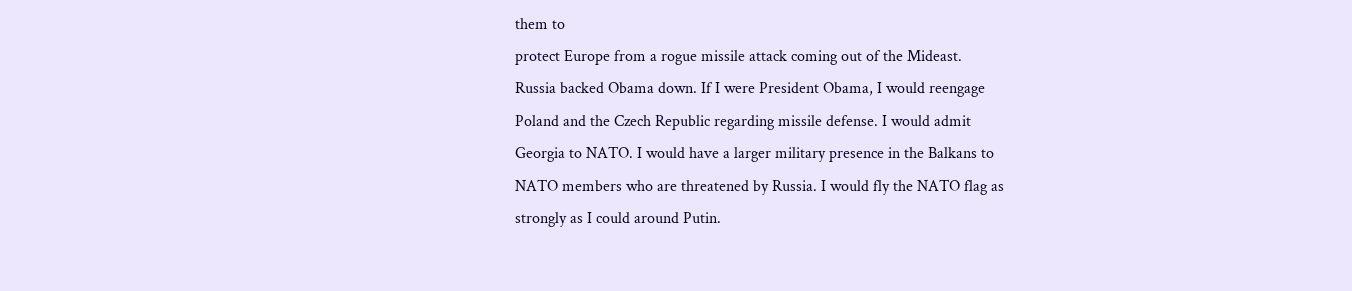them to
protect Europe from a rogue missile attack coming out of the Mideast.
Russia backed Obama down. If I were President Obama, I would reengage
Poland and the Czech Republic regarding missile defense. I would admit
Georgia to NATO. I would have a larger military presence in the Balkans to
NATO members who are threatened by Russia. I would fly the NATO flag as
strongly as I could around Putin.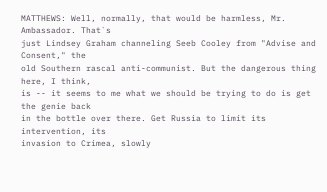MATTHEWS: Well, normally, that would be harmless, Mr. Ambassador. That`s
just Lindsey Graham channeling Seeb Cooley from "Advise and Consent," the
old Southern rascal anti-communist. But the dangerous thing here, I think,
is -- it seems to me what we should be trying to do is get the genie back
in the bottle over there. Get Russia to limit its intervention, its
invasion to Crimea, slowly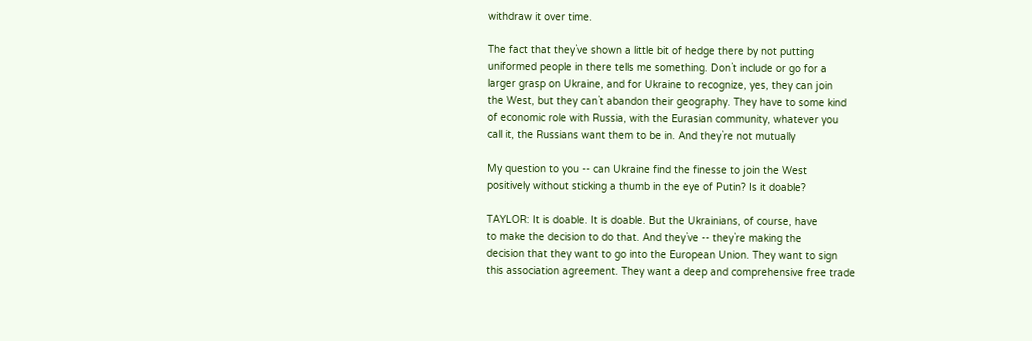withdraw it over time.

The fact that they`ve shown a little bit of hedge there by not putting
uniformed people in there tells me something. Don`t include or go for a
larger grasp on Ukraine, and for Ukraine to recognize, yes, they can join
the West, but they can`t abandon their geography. They have to some kind
of economic role with Russia, with the Eurasian community, whatever you
call it, the Russians want them to be in. And they`re not mutually

My question to you -- can Ukraine find the finesse to join the West
positively without sticking a thumb in the eye of Putin? Is it doable?

TAYLOR: It is doable. It is doable. But the Ukrainians, of course, have
to make the decision to do that. And they`ve -- they`re making the
decision that they want to go into the European Union. They want to sign
this association agreement. They want a deep and comprehensive free trade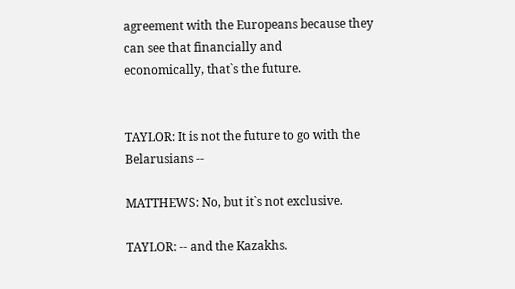agreement with the Europeans because they can see that financially and
economically, that`s the future.


TAYLOR: It is not the future to go with the Belarusians --

MATTHEWS: No, but it`s not exclusive.

TAYLOR: -- and the Kazakhs.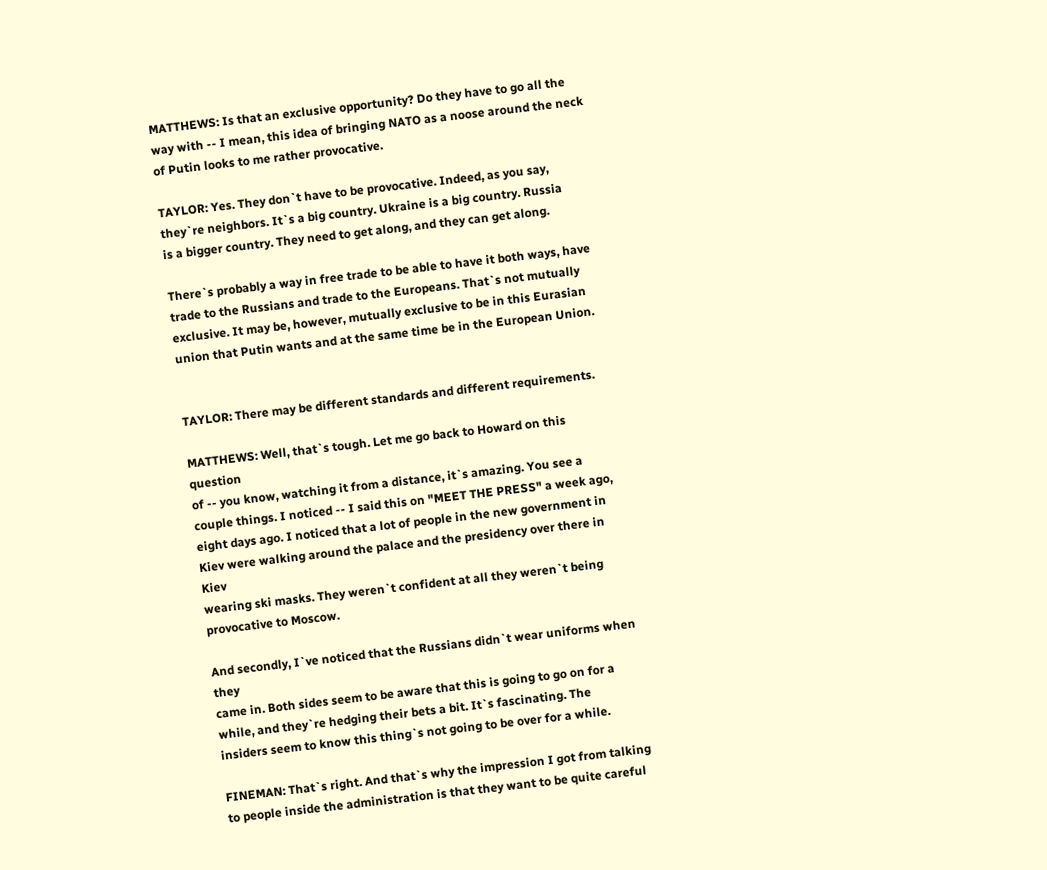MATTHEWS: Is that an exclusive opportunity? Do they have to go all the
way with -- I mean, this idea of bringing NATO as a noose around the neck
of Putin looks to me rather provocative.

TAYLOR: Yes. They don`t have to be provocative. Indeed, as you say,
they`re neighbors. It`s a big country. Ukraine is a big country. Russia
is a bigger country. They need to get along, and they can get along.

There`s probably a way in free trade to be able to have it both ways, have
trade to the Russians and trade to the Europeans. That`s not mutually
exclusive. It may be, however, mutually exclusive to be in this Eurasian
union that Putin wants and at the same time be in the European Union.


TAYLOR: There may be different standards and different requirements.

MATTHEWS: Well, that`s tough. Let me go back to Howard on this question
of -- you know, watching it from a distance, it`s amazing. You see a
couple things. I noticed -- I said this on "MEET THE PRESS" a week ago,
eight days ago. I noticed that a lot of people in the new government in
Kiev were walking around the palace and the presidency over there in Kiev
wearing ski masks. They weren`t confident at all they weren`t being
provocative to Moscow.

And secondly, I`ve noticed that the Russians didn`t wear uniforms when they
came in. Both sides seem to be aware that this is going to go on for a
while, and they`re hedging their bets a bit. It`s fascinating. The
insiders seem to know this thing`s not going to be over for a while.

FINEMAN: That`s right. And that`s why the impression I got from talking
to people inside the administration is that they want to be quite careful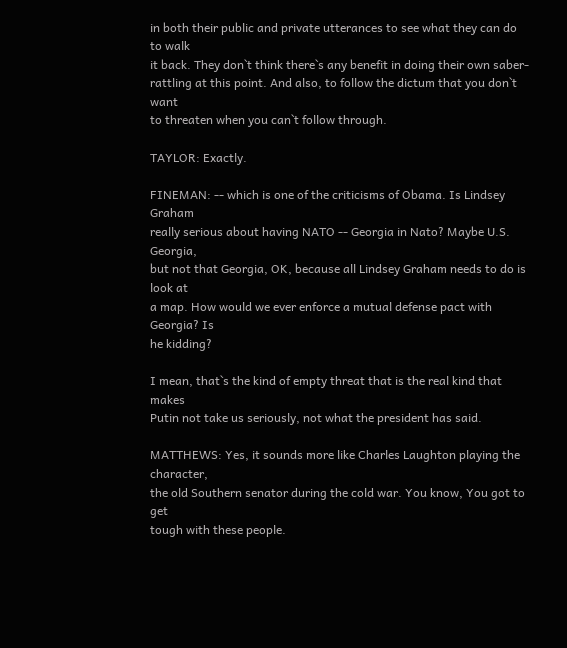in both their public and private utterances to see what they can do to walk
it back. They don`t think there`s any benefit in doing their own saber-
rattling at this point. And also, to follow the dictum that you don`t want
to threaten when you can`t follow through.

TAYLOR: Exactly.

FINEMAN: -- which is one of the criticisms of Obama. Is Lindsey Graham
really serious about having NATO -- Georgia in Nato? Maybe U.S. Georgia,
but not that Georgia, OK, because all Lindsey Graham needs to do is look at
a map. How would we ever enforce a mutual defense pact with Georgia? Is
he kidding?

I mean, that`s the kind of empty threat that is the real kind that makes
Putin not take us seriously, not what the president has said.

MATTHEWS: Yes, it sounds more like Charles Laughton playing the character,
the old Southern senator during the cold war. You know, You got to get
tough with these people.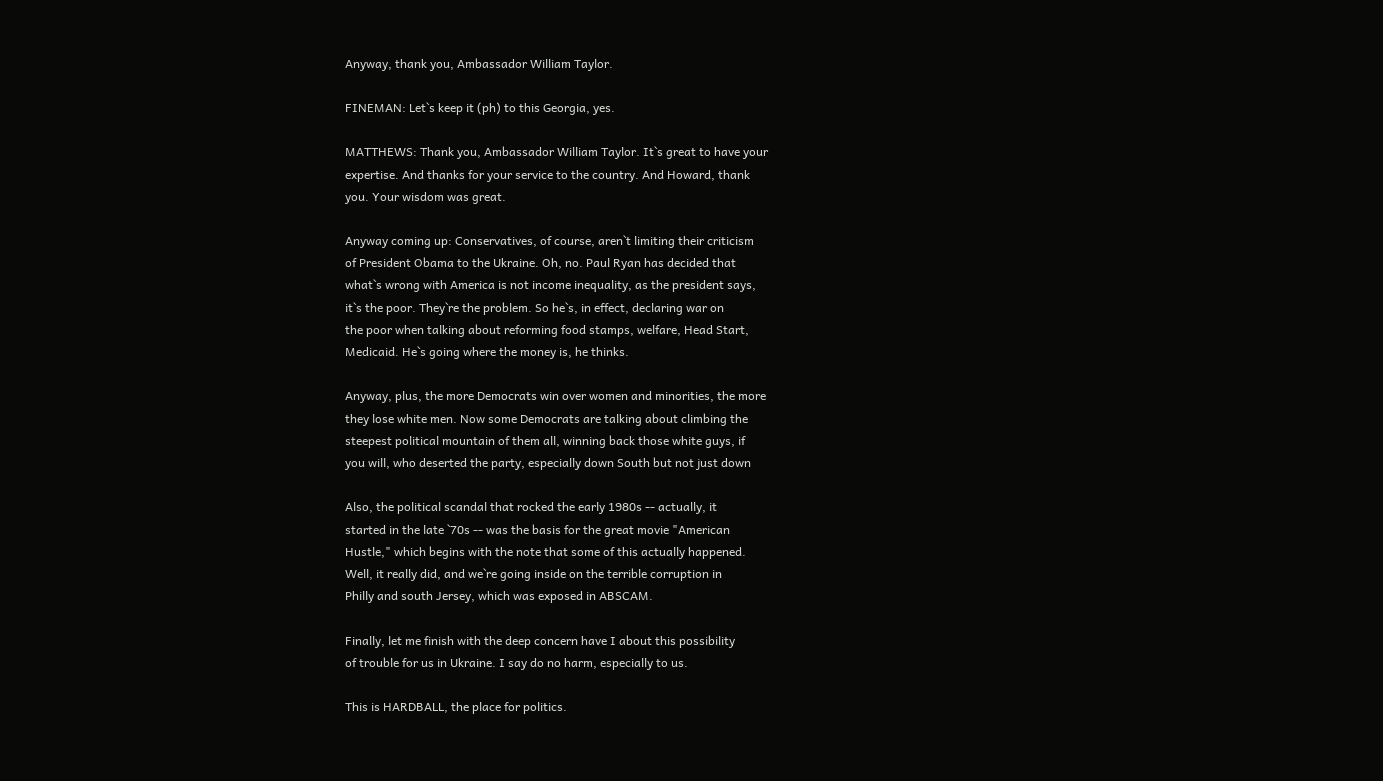Anyway, thank you, Ambassador William Taylor.

FINEMAN: Let`s keep it (ph) to this Georgia, yes.

MATTHEWS: Thank you, Ambassador William Taylor. It`s great to have your
expertise. And thanks for your service to the country. And Howard, thank
you. Your wisdom was great.

Anyway coming up: Conservatives, of course, aren`t limiting their criticism
of President Obama to the Ukraine. Oh, no. Paul Ryan has decided that
what`s wrong with America is not income inequality, as the president says,
it`s the poor. They`re the problem. So he`s, in effect, declaring war on
the poor when talking about reforming food stamps, welfare, Head Start,
Medicaid. He`s going where the money is, he thinks.

Anyway, plus, the more Democrats win over women and minorities, the more
they lose white men. Now some Democrats are talking about climbing the
steepest political mountain of them all, winning back those white guys, if
you will, who deserted the party, especially down South but not just down

Also, the political scandal that rocked the early 1980s -- actually, it
started in the late `70s -- was the basis for the great movie "American
Hustle," which begins with the note that some of this actually happened.
Well, it really did, and we`re going inside on the terrible corruption in
Philly and south Jersey, which was exposed in ABSCAM.

Finally, let me finish with the deep concern have I about this possibility
of trouble for us in Ukraine. I say do no harm, especially to us.

This is HARDBALL, the place for politics.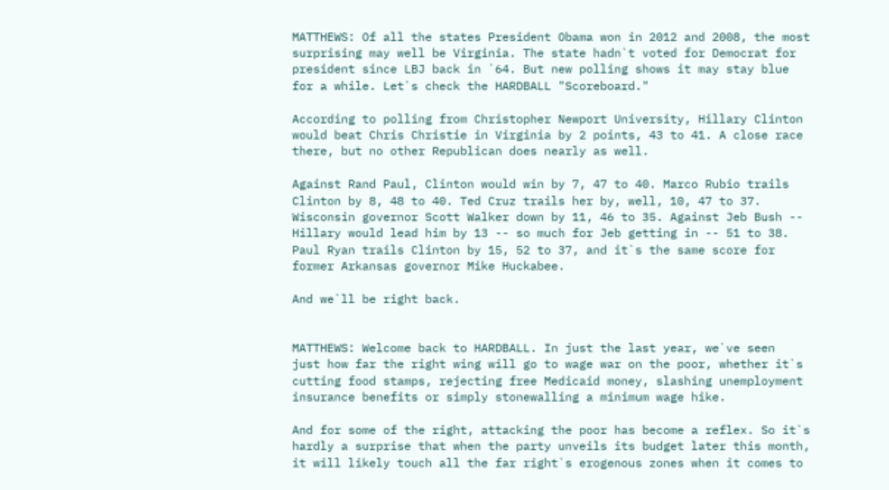MATTHEWS: Of all the states President Obama won in 2012 and 2008, the most
surprising may well be Virginia. The state hadn`t voted for Democrat for
president since LBJ back in `64. But new polling shows it may stay blue
for a while. Let`s check the HARDBALL "Scoreboard."

According to polling from Christopher Newport University, Hillary Clinton
would beat Chris Christie in Virginia by 2 points, 43 to 41. A close race
there, but no other Republican does nearly as well.

Against Rand Paul, Clinton would win by 7, 47 to 40. Marco Rubio trails
Clinton by 8, 48 to 40. Ted Cruz trails her by, well, 10, 47 to 37.
Wisconsin governor Scott Walker down by 11, 46 to 35. Against Jeb Bush --
Hillary would lead him by 13 -- so much for Jeb getting in -- 51 to 38.
Paul Ryan trails Clinton by 15, 52 to 37, and it`s the same score for
former Arkansas governor Mike Huckabee.

And we`ll be right back.


MATTHEWS: Welcome back to HARDBALL. In just the last year, we`ve seen
just how far the right wing will go to wage war on the poor, whether it`s
cutting food stamps, rejecting free Medicaid money, slashing unemployment
insurance benefits or simply stonewalling a minimum wage hike.

And for some of the right, attacking the poor has become a reflex. So it`s
hardly a surprise that when the party unveils its budget later this month,
it will likely touch all the far right`s erogenous zones when it comes to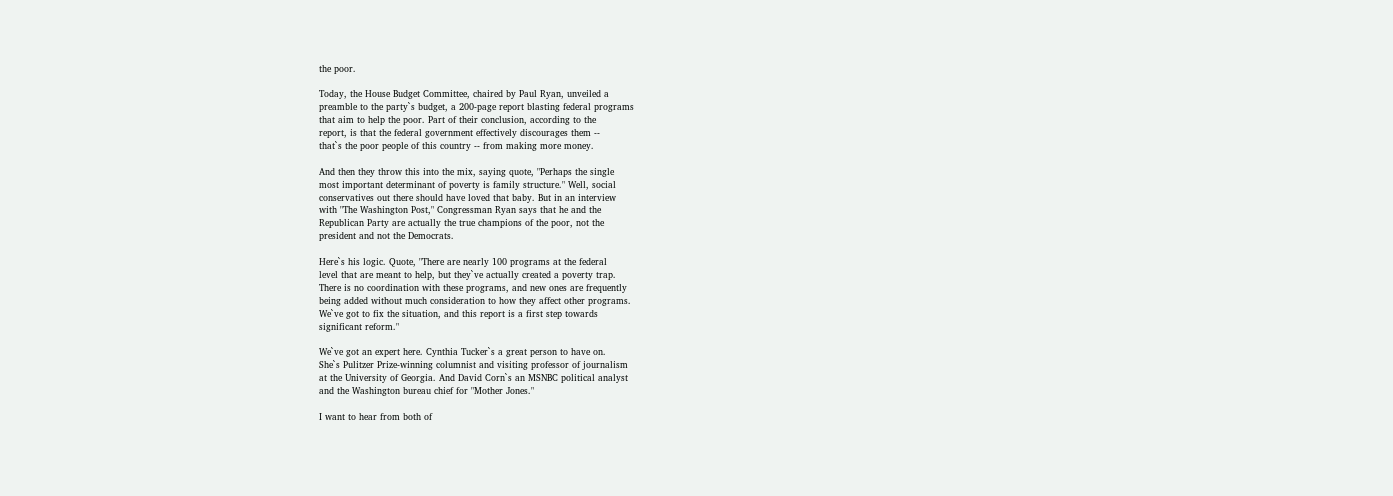the poor.

Today, the House Budget Committee, chaired by Paul Ryan, unveiled a
preamble to the party`s budget, a 200-page report blasting federal programs
that aim to help the poor. Part of their conclusion, according to the
report, is that the federal government effectively discourages them --
that`s the poor people of this country -- from making more money.

And then they throw this into the mix, saying quote, "Perhaps the single
most important determinant of poverty is family structure." Well, social
conservatives out there should have loved that baby. But in an interview
with "The Washington Post," Congressman Ryan says that he and the
Republican Party are actually the true champions of the poor, not the
president and not the Democrats.

Here`s his logic. Quote, "There are nearly 100 programs at the federal
level that are meant to help, but they`ve actually created a poverty trap.
There is no coordination with these programs, and new ones are frequently
being added without much consideration to how they affect other programs.
We`ve got to fix the situation, and this report is a first step towards
significant reform."

We`ve got an expert here. Cynthia Tucker`s a great person to have on.
She`s Pulitzer Prize-winning columnist and visiting professor of journalism
at the University of Georgia. And David Corn`s an MSNBC political analyst
and the Washington bureau chief for "Mother Jones."

I want to hear from both of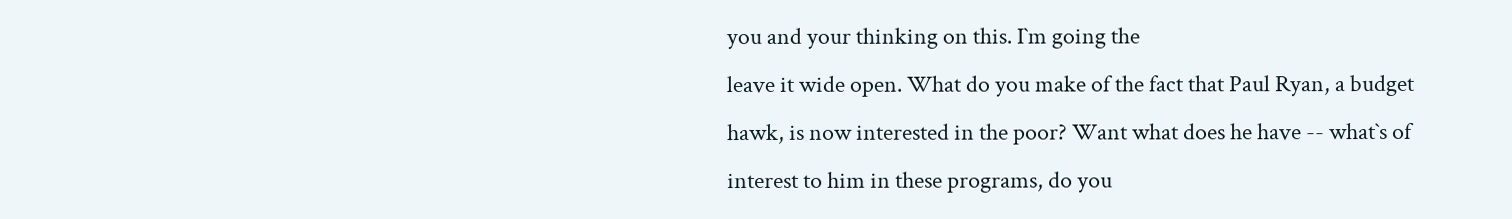you and your thinking on this. I`m going the
leave it wide open. What do you make of the fact that Paul Ryan, a budget
hawk, is now interested in the poor? Want what does he have -- what`s of
interest to him in these programs, do you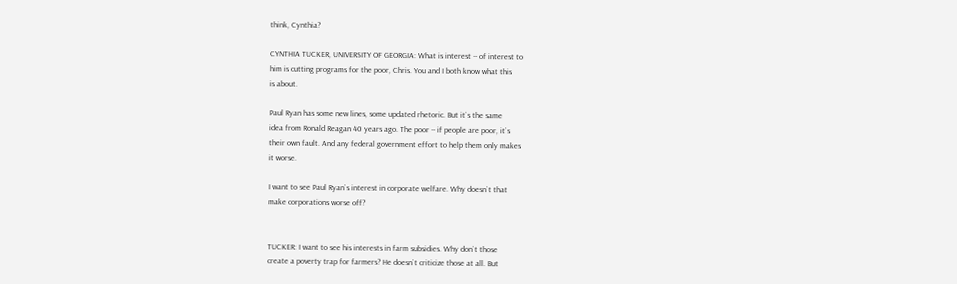think, Cynthia?

CYNTHIA TUCKER, UNIVERSITY OF GEORGIA: What is interest -- of interest to
him is cutting programs for the poor, Chris. You and I both know what this
is about.

Paul Ryan has some new lines, some updated rhetoric. But it`s the same
idea from Ronald Reagan 40 years ago. The poor -- if people are poor, it`s
their own fault. And any federal government effort to help them only makes
it worse.

I want to see Paul Ryan`s interest in corporate welfare. Why doesn`t that
make corporations worse off?


TUCKER: I want to see his interests in farm subsidies. Why don`t those
create a poverty trap for farmers? He doesn`t criticize those at all. But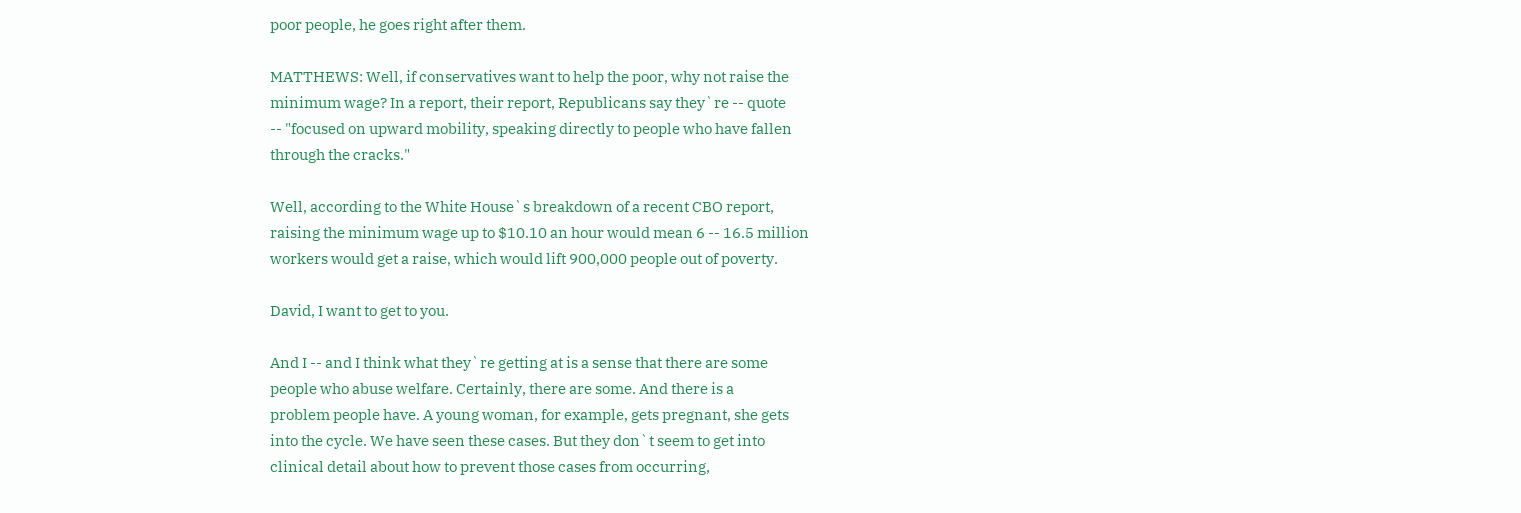poor people, he goes right after them.

MATTHEWS: Well, if conservatives want to help the poor, why not raise the
minimum wage? In a report, their report, Republicans say they`re -- quote
-- "focused on upward mobility, speaking directly to people who have fallen
through the cracks."

Well, according to the White House`s breakdown of a recent CBO report,
raising the minimum wage up to $10.10 an hour would mean 6 -- 16.5 million
workers would get a raise, which would lift 900,000 people out of poverty.

David, I want to get to you.

And I -- and I think what they`re getting at is a sense that there are some
people who abuse welfare. Certainly, there are some. And there is a
problem people have. A young woman, for example, gets pregnant, she gets
into the cycle. We have seen these cases. But they don`t seem to get into
clinical detail about how to prevent those cases from occurring,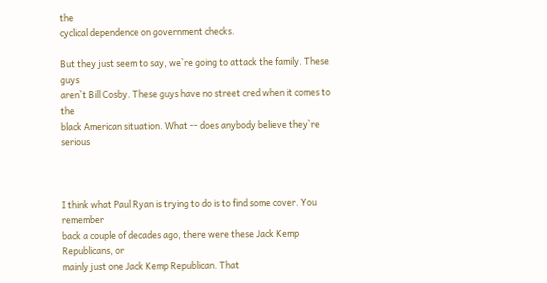the
cyclical dependence on government checks.

But they just seem to say, we`re going to attack the family. These guys
aren`t Bill Cosby. These guys have no street cred when it comes to the
black American situation. What -- does anybody believe they`re serious



I think what Paul Ryan is trying to do is to find some cover. You remember
back a couple of decades ago, there were these Jack Kemp Republicans, or
mainly just one Jack Kemp Republican. That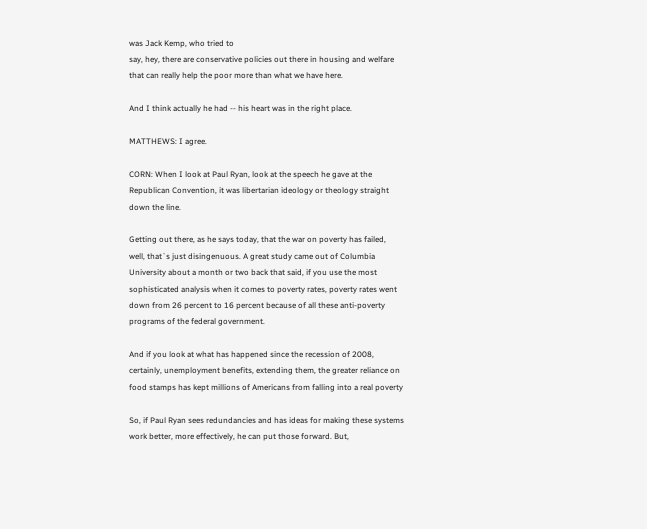was Jack Kemp, who tried to
say, hey, there are conservative policies out there in housing and welfare
that can really help the poor more than what we have here.

And I think actually he had -- his heart was in the right place.

MATTHEWS: I agree.

CORN: When I look at Paul Ryan, look at the speech he gave at the
Republican Convention, it was libertarian ideology or theology straight
down the line.

Getting out there, as he says today, that the war on poverty has failed,
well, that`s just disingenuous. A great study came out of Columbia
University about a month or two back that said, if you use the most
sophisticated analysis when it comes to poverty rates, poverty rates went
down from 26 percent to 16 percent because of all these anti-poverty
programs of the federal government.

And if you look at what has happened since the recession of 2008,
certainly, unemployment benefits, extending them, the greater reliance on
food stamps has kept millions of Americans from falling into a real poverty

So, if Paul Ryan sees redundancies and has ideas for making these systems
work better, more effectively, he can put those forward. But,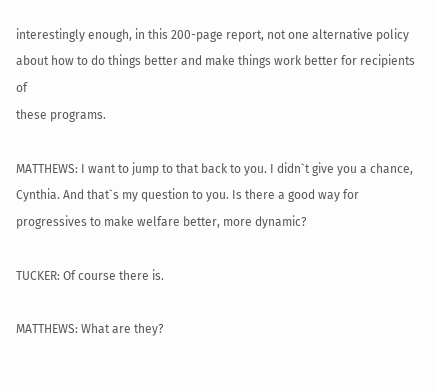interestingly enough, in this 200-page report, not one alternative policy
about how to do things better and make things work better for recipients of
these programs.

MATTHEWS: I want to jump to that back to you. I didn`t give you a chance,
Cynthia. And that`s my question to you. Is there a good way for
progressives to make welfare better, more dynamic?

TUCKER: Of course there is.

MATTHEWS: What are they?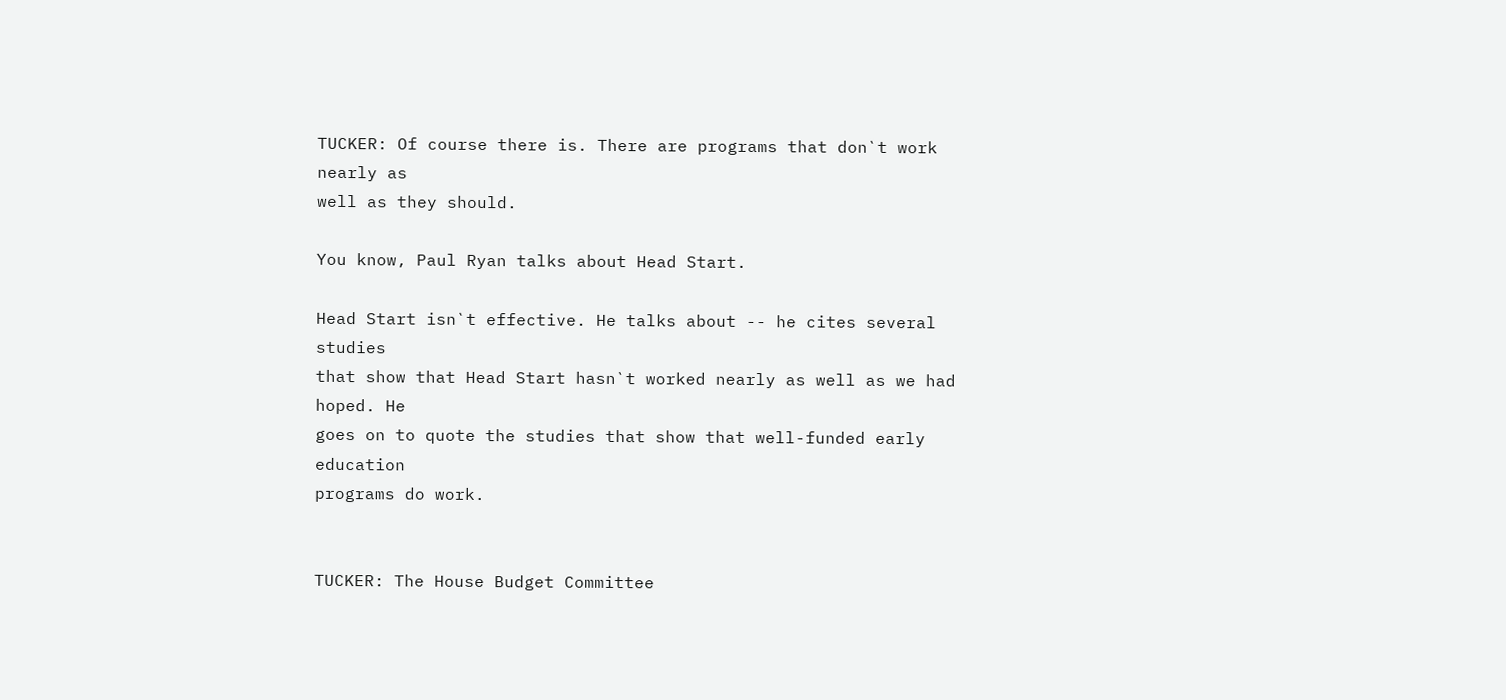TUCKER: Of course there is. There are programs that don`t work nearly as
well as they should.

You know, Paul Ryan talks about Head Start.

Head Start isn`t effective. He talks about -- he cites several studies
that show that Head Start hasn`t worked nearly as well as we had hoped. He
goes on to quote the studies that show that well-funded early education
programs do work.


TUCKER: The House Budget Committee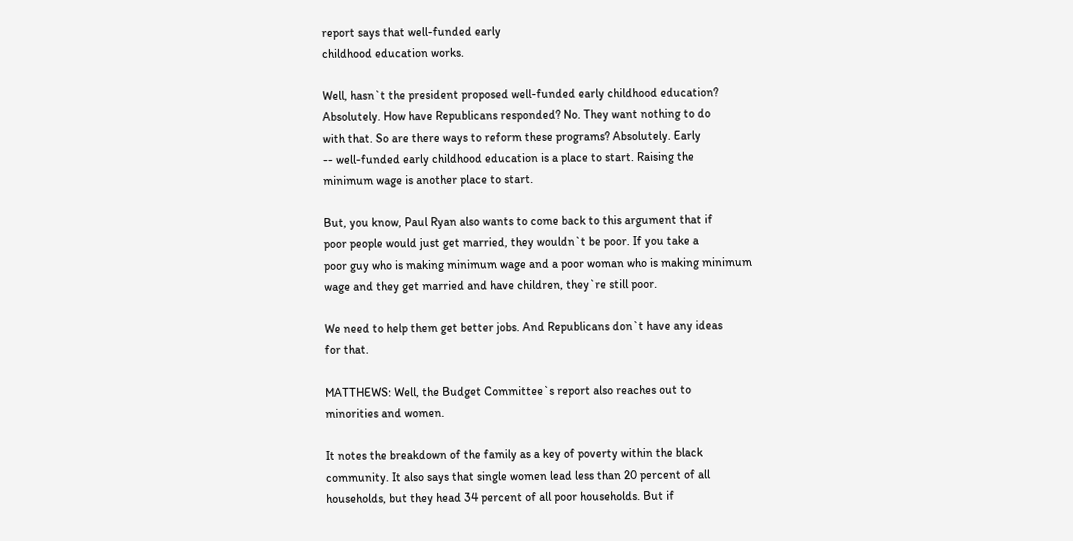report says that well-funded early
childhood education works.

Well, hasn`t the president proposed well-funded early childhood education?
Absolutely. How have Republicans responded? No. They want nothing to do
with that. So are there ways to reform these programs? Absolutely. Early
-- well-funded early childhood education is a place to start. Raising the
minimum wage is another place to start.

But, you know, Paul Ryan also wants to come back to this argument that if
poor people would just get married, they wouldn`t be poor. If you take a
poor guy who is making minimum wage and a poor woman who is making minimum
wage and they get married and have children, they`re still poor.

We need to help them get better jobs. And Republicans don`t have any ideas
for that.

MATTHEWS: Well, the Budget Committee`s report also reaches out to
minorities and women.

It notes the breakdown of the family as a key of poverty within the black
community. It also says that single women lead less than 20 percent of all
households, but they head 34 percent of all poor households. But if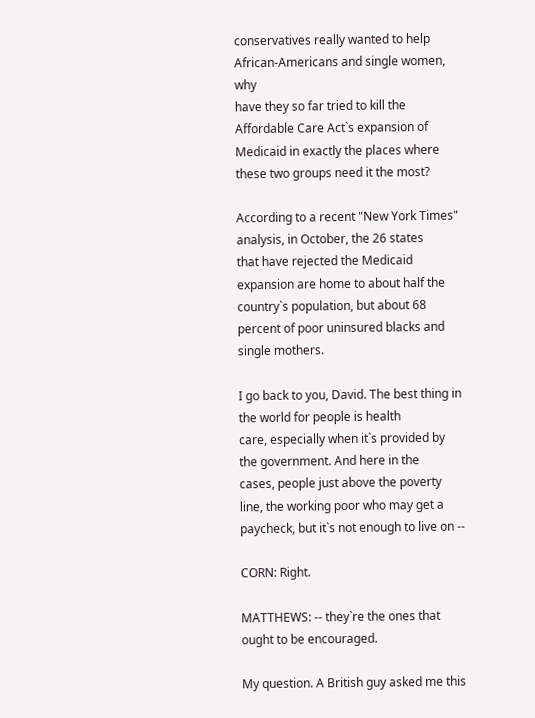conservatives really wanted to help African-Americans and single women, why
have they so far tried to kill the Affordable Care Act`s expansion of
Medicaid in exactly the places where these two groups need it the most?

According to a recent "New York Times" analysis, in October, the 26 states
that have rejected the Medicaid expansion are home to about half the
country`s population, but about 68 percent of poor uninsured blacks and
single mothers.

I go back to you, David. The best thing in the world for people is health
care, especially when it`s provided by the government. And here in the
cases, people just above the poverty line, the working poor who may get a
paycheck, but it`s not enough to live on --

CORN: Right.

MATTHEWS: -- they`re the ones that ought to be encouraged.

My question. A British guy asked me this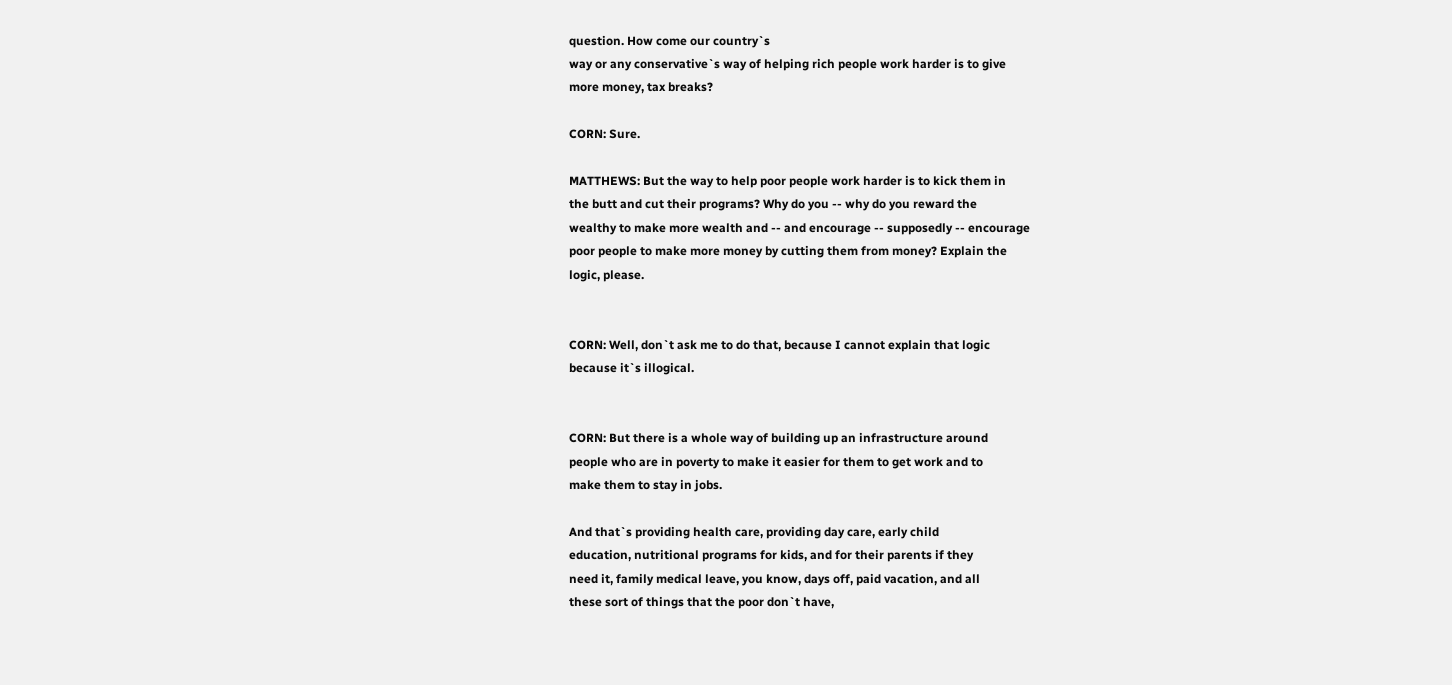question. How come our country`s
way or any conservative`s way of helping rich people work harder is to give
more money, tax breaks?

CORN: Sure.

MATTHEWS: But the way to help poor people work harder is to kick them in
the butt and cut their programs? Why do you -- why do you reward the
wealthy to make more wealth and -- and encourage -- supposedly -- encourage
poor people to make more money by cutting them from money? Explain the
logic, please.


CORN: Well, don`t ask me to do that, because I cannot explain that logic
because it`s illogical.


CORN: But there is a whole way of building up an infrastructure around
people who are in poverty to make it easier for them to get work and to
make them to stay in jobs.

And that`s providing health care, providing day care, early child
education, nutritional programs for kids, and for their parents if they
need it, family medical leave, you know, days off, paid vacation, and all
these sort of things that the poor don`t have,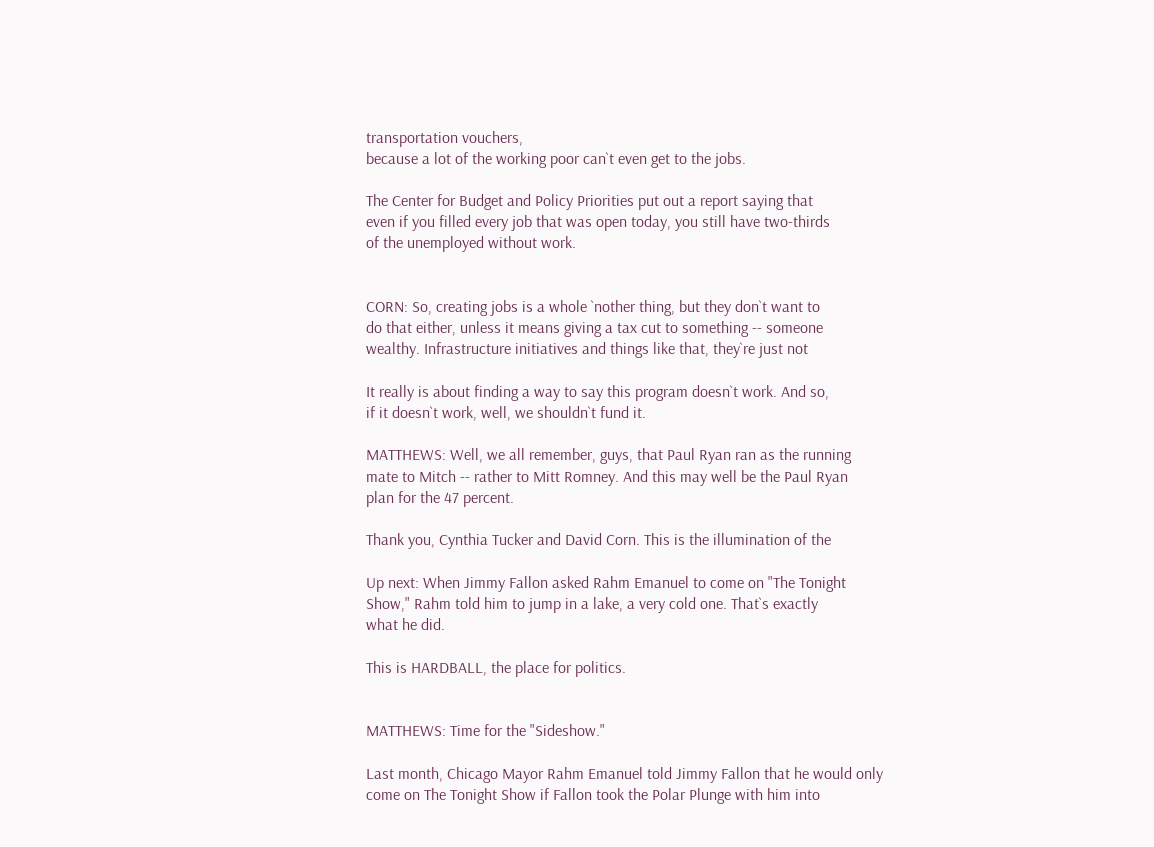transportation vouchers,
because a lot of the working poor can`t even get to the jobs.

The Center for Budget and Policy Priorities put out a report saying that
even if you filled every job that was open today, you still have two-thirds
of the unemployed without work.


CORN: So, creating jobs is a whole `nother thing, but they don`t want to
do that either, unless it means giving a tax cut to something -- someone
wealthy. Infrastructure initiatives and things like that, they`re just not

It really is about finding a way to say this program doesn`t work. And so,
if it doesn`t work, well, we shouldn`t fund it.

MATTHEWS: Well, we all remember, guys, that Paul Ryan ran as the running
mate to Mitch -- rather to Mitt Romney. And this may well be the Paul Ryan
plan for the 47 percent.

Thank you, Cynthia Tucker and David Corn. This is the illumination of the

Up next: When Jimmy Fallon asked Rahm Emanuel to come on "The Tonight
Show," Rahm told him to jump in a lake, a very cold one. That`s exactly
what he did.

This is HARDBALL, the place for politics.


MATTHEWS: Time for the "Sideshow."

Last month, Chicago Mayor Rahm Emanuel told Jimmy Fallon that he would only
come on The Tonight Show if Fallon took the Polar Plunge with him into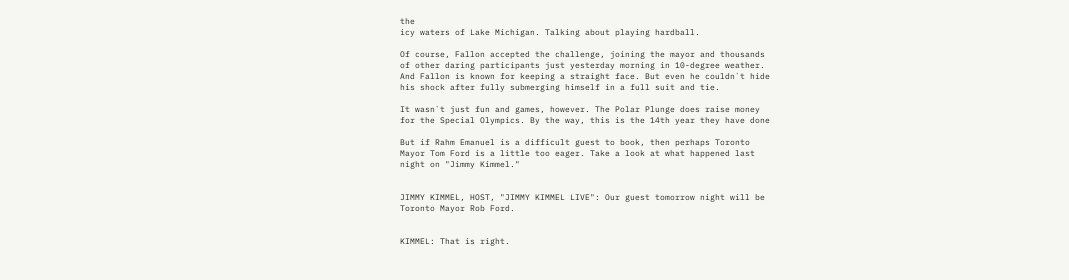the
icy waters of Lake Michigan. Talking about playing hardball.

Of course, Fallon accepted the challenge, joining the mayor and thousands
of other daring participants just yesterday morning in 10-degree weather.
And Fallon is known for keeping a straight face. But even he couldn`t hide
his shock after fully submerging himself in a full suit and tie.

It wasn`t just fun and games, however. The Polar Plunge does raise money
for the Special Olympics. By the way, this is the 14th year they have done

But if Rahm Emanuel is a difficult guest to book, then perhaps Toronto
Mayor Tom Ford is a little too eager. Take a look at what happened last
night on "Jimmy Kimmel."


JIMMY KIMMEL, HOST, "JIMMY KIMMEL LIVE": Our guest tomorrow night will be
Toronto Mayor Rob Ford.


KIMMEL: That is right.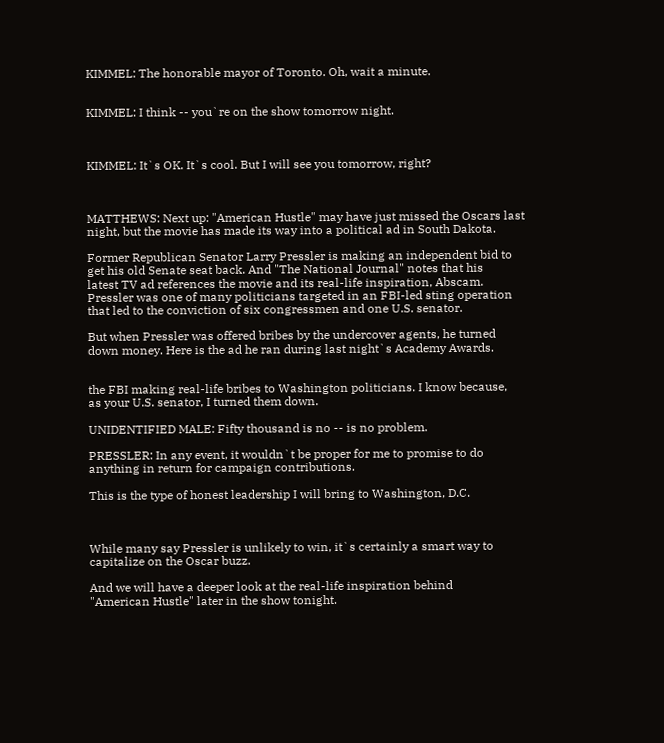KIMMEL: The honorable mayor of Toronto. Oh, wait a minute.


KIMMEL: I think -- you`re on the show tomorrow night.



KIMMEL: It`s OK. It`s cool. But I will see you tomorrow, right?



MATTHEWS: Next up: "American Hustle" may have just missed the Oscars last
night, but the movie has made its way into a political ad in South Dakota.

Former Republican Senator Larry Pressler is making an independent bid to
get his old Senate seat back. And "The National Journal" notes that his
latest TV ad references the movie and its real-life inspiration, Abscam.
Pressler was one of many politicians targeted in an FBI-led sting operation
that led to the conviction of six congressmen and one U.S. senator.

But when Pressler was offered bribes by the undercover agents, he turned
down money. Here is the ad he ran during last night`s Academy Awards.


the FBI making real-life bribes to Washington politicians. I know because,
as your U.S. senator, I turned them down.

UNIDENTIFIED MALE: Fifty thousand is no -- is no problem.

PRESSLER: In any event, it wouldn`t be proper for me to promise to do
anything in return for campaign contributions.

This is the type of honest leadership I will bring to Washington, D.C.



While many say Pressler is unlikely to win, it`s certainly a smart way to
capitalize on the Oscar buzz.

And we will have a deeper look at the real-life inspiration behind
"American Hustle" later in the show tonight.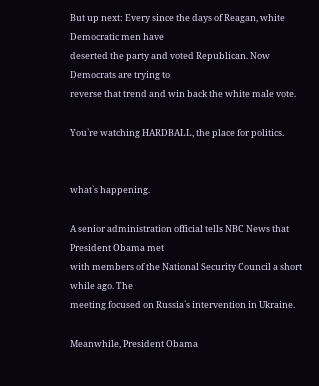But up next: Every since the days of Reagan, white Democratic men have
deserted the party and voted Republican. Now Democrats are trying to
reverse that trend and win back the white male vote.

You`re watching HARDBALL, the place for politics.


what`s happening.

A senior administration official tells NBC News that President Obama met
with members of the National Security Council a short while ago. The
meeting focused on Russia`s intervention in Ukraine.

Meanwhile, President Obama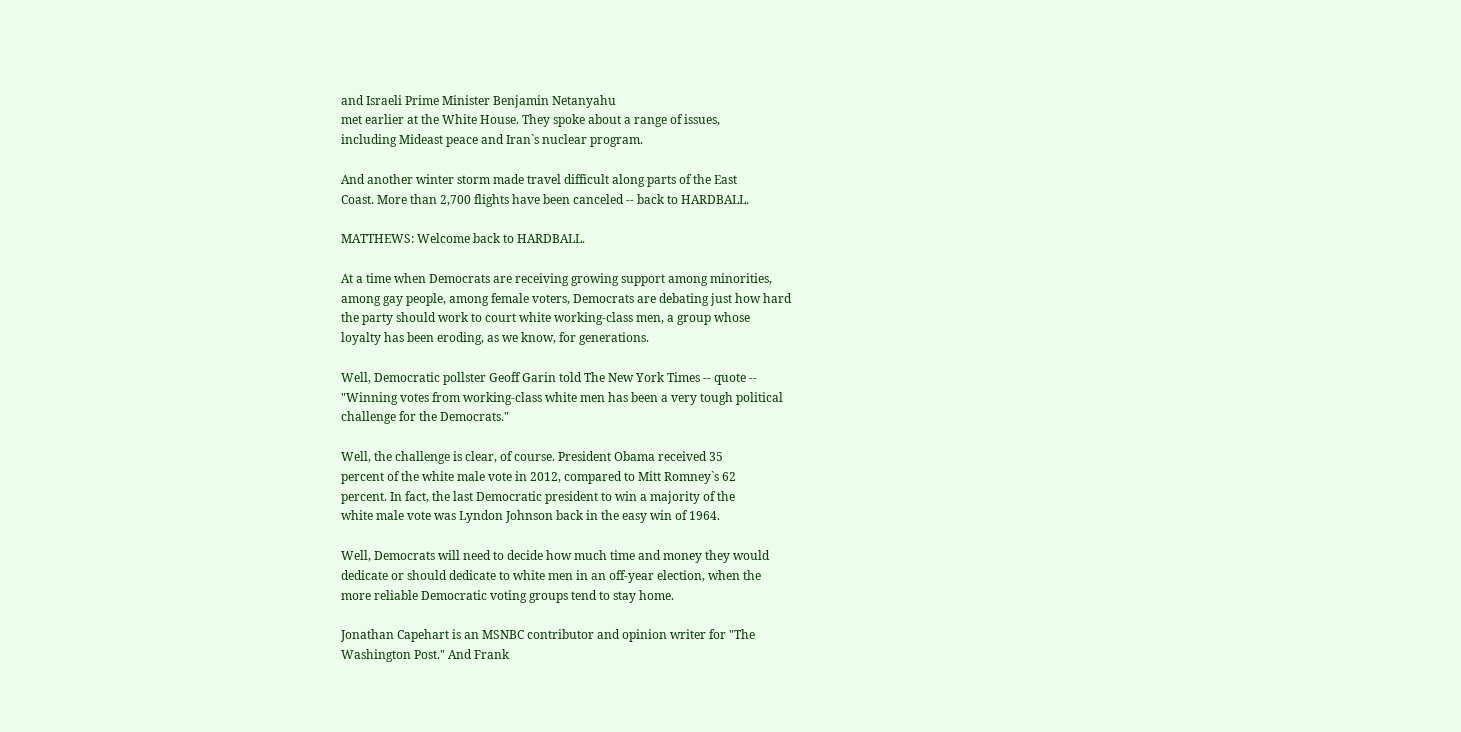and Israeli Prime Minister Benjamin Netanyahu
met earlier at the White House. They spoke about a range of issues,
including Mideast peace and Iran`s nuclear program.

And another winter storm made travel difficult along parts of the East
Coast. More than 2,700 flights have been canceled -- back to HARDBALL.

MATTHEWS: Welcome back to HARDBALL.

At a time when Democrats are receiving growing support among minorities,
among gay people, among female voters, Democrats are debating just how hard
the party should work to court white working-class men, a group whose
loyalty has been eroding, as we know, for generations.

Well, Democratic pollster Geoff Garin told The New York Times -- quote --
"Winning votes from working-class white men has been a very tough political
challenge for the Democrats."

Well, the challenge is clear, of course. President Obama received 35
percent of the white male vote in 2012, compared to Mitt Romney`s 62
percent. In fact, the last Democratic president to win a majority of the
white male vote was Lyndon Johnson back in the easy win of 1964.

Well, Democrats will need to decide how much time and money they would
dedicate or should dedicate to white men in an off-year election, when the
more reliable Democratic voting groups tend to stay home.

Jonathan Capehart is an MSNBC contributor and opinion writer for "The
Washington Post." And Frank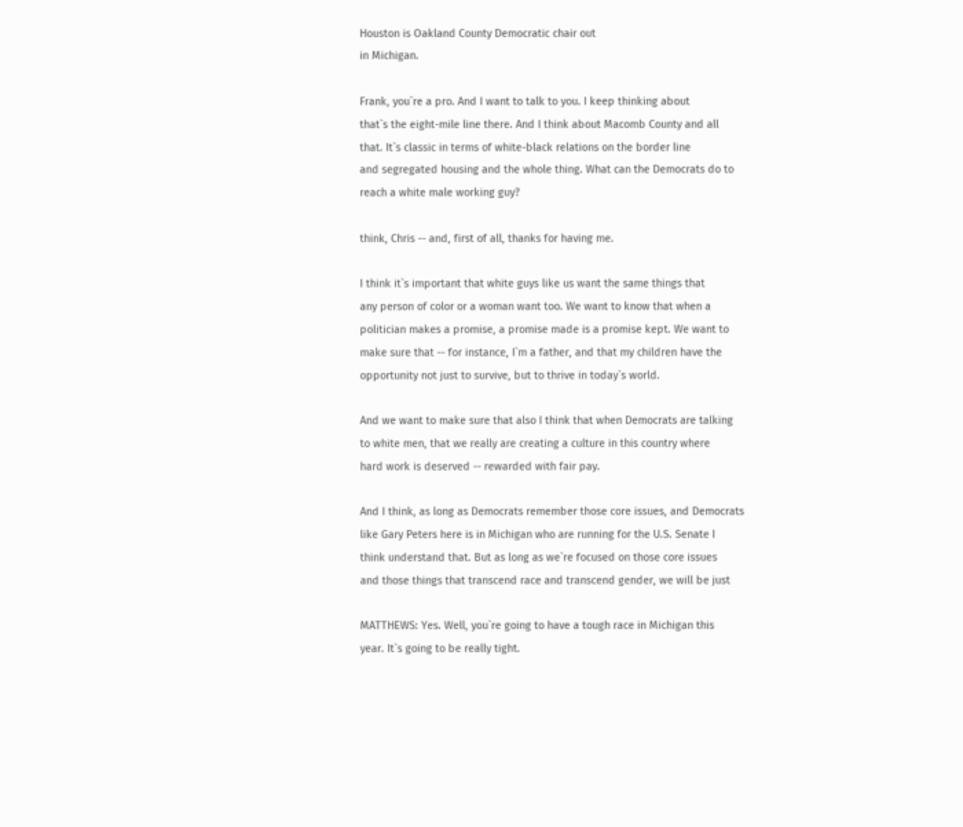Houston is Oakland County Democratic chair out
in Michigan.

Frank, you`re a pro. And I want to talk to you. I keep thinking about
that`s the eight-mile line there. And I think about Macomb County and all
that. It`s classic in terms of white-black relations on the border line
and segregated housing and the whole thing. What can the Democrats do to
reach a white male working guy?

think, Chris -- and, first of all, thanks for having me.

I think it`s important that white guys like us want the same things that
any person of color or a woman want too. We want to know that when a
politician makes a promise, a promise made is a promise kept. We want to
make sure that -- for instance, I`m a father, and that my children have the
opportunity not just to survive, but to thrive in today`s world.

And we want to make sure that also I think that when Democrats are talking
to white men, that we really are creating a culture in this country where
hard work is deserved -- rewarded with fair pay.

And I think, as long as Democrats remember those core issues, and Democrats
like Gary Peters here is in Michigan who are running for the U.S. Senate I
think understand that. But as long as we`re focused on those core issues
and those things that transcend race and transcend gender, we will be just

MATTHEWS: Yes. Well, you`re going to have a tough race in Michigan this
year. It`s going to be really tight.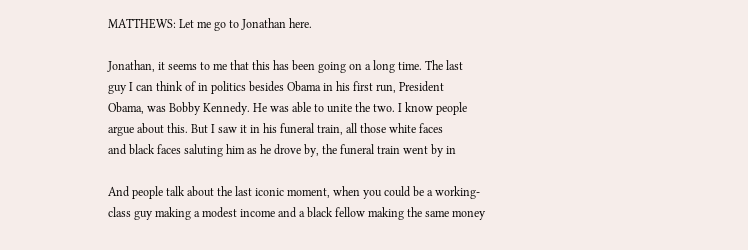MATTHEWS: Let me go to Jonathan here.

Jonathan, it seems to me that this has been going on a long time. The last
guy I can think of in politics besides Obama in his first run, President
Obama, was Bobby Kennedy. He was able to unite the two. I know people
argue about this. But I saw it in his funeral train, all those white faces
and black faces saluting him as he drove by, the funeral train went by in

And people talk about the last iconic moment, when you could be a working-
class guy making a modest income and a black fellow making the same money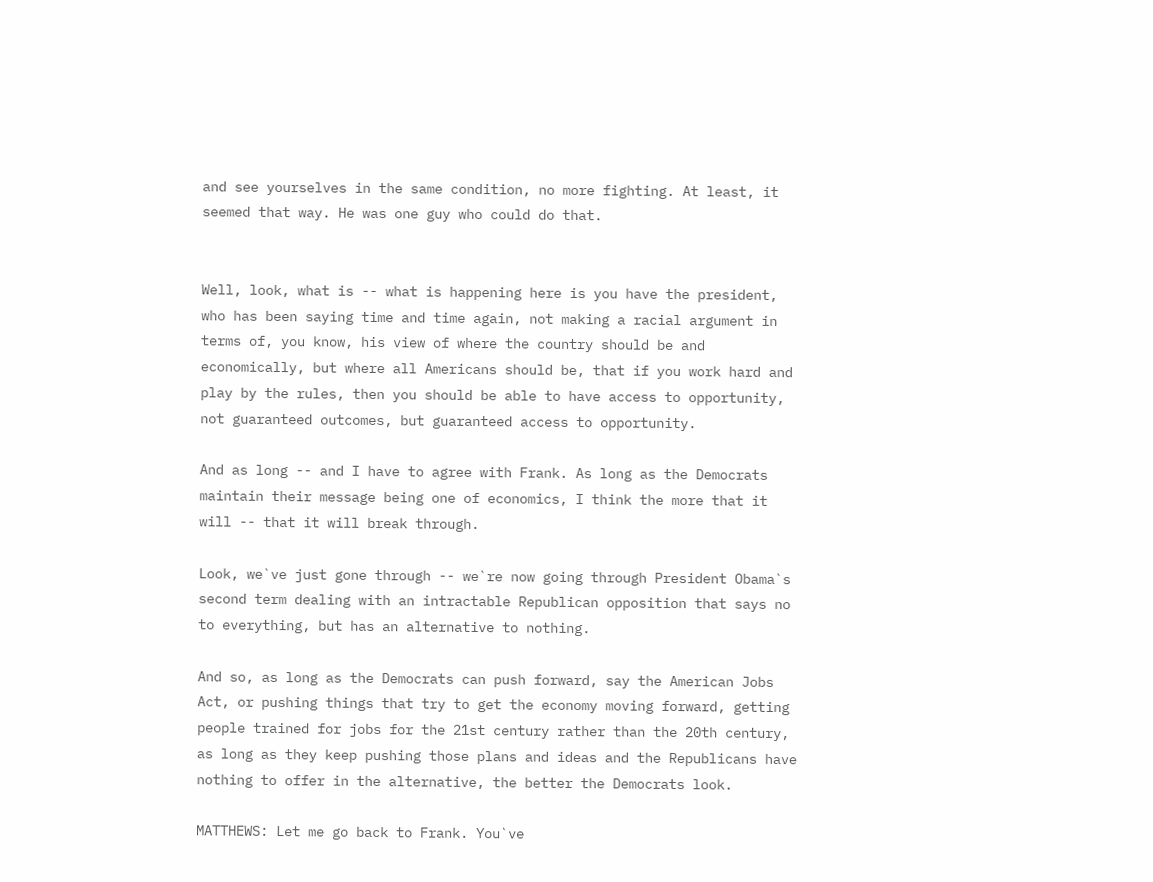and see yourselves in the same condition, no more fighting. At least, it
seemed that way. He was one guy who could do that.


Well, look, what is -- what is happening here is you have the president,
who has been saying time and time again, not making a racial argument in
terms of, you know, his view of where the country should be and
economically, but where all Americans should be, that if you work hard and
play by the rules, then you should be able to have access to opportunity,
not guaranteed outcomes, but guaranteed access to opportunity.

And as long -- and I have to agree with Frank. As long as the Democrats
maintain their message being one of economics, I think the more that it
will -- that it will break through.

Look, we`ve just gone through -- we`re now going through President Obama`s
second term dealing with an intractable Republican opposition that says no
to everything, but has an alternative to nothing.

And so, as long as the Democrats can push forward, say the American Jobs
Act, or pushing things that try to get the economy moving forward, getting
people trained for jobs for the 21st century rather than the 20th century,
as long as they keep pushing those plans and ideas and the Republicans have
nothing to offer in the alternative, the better the Democrats look.

MATTHEWS: Let me go back to Frank. You`ve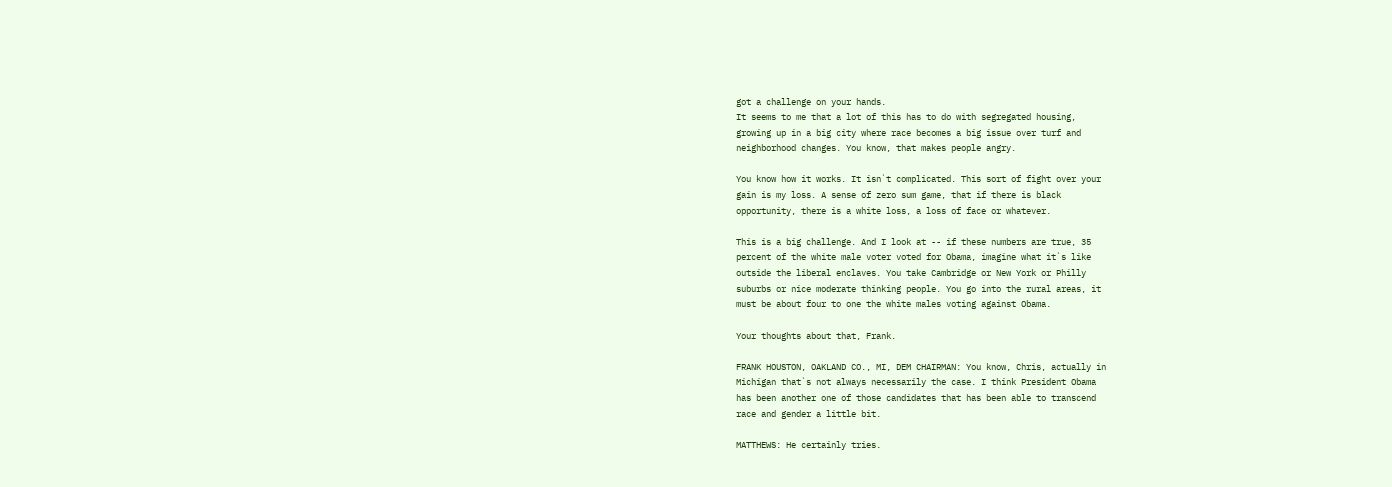got a challenge on your hands.
It seems to me that a lot of this has to do with segregated housing,
growing up in a big city where race becomes a big issue over turf and
neighborhood changes. You know, that makes people angry.

You know how it works. It isn`t complicated. This sort of fight over your
gain is my loss. A sense of zero sum game, that if there is black
opportunity, there is a white loss, a loss of face or whatever.

This is a big challenge. And I look at -- if these numbers are true, 35
percent of the white male voter voted for Obama, imagine what it`s like
outside the liberal enclaves. You take Cambridge or New York or Philly
suburbs or nice moderate thinking people. You go into the rural areas, it
must be about four to one the white males voting against Obama.

Your thoughts about that, Frank.

FRANK HOUSTON, OAKLAND CO., MI, DEM CHAIRMAN: You know, Chris, actually in
Michigan that`s not always necessarily the case. I think President Obama
has been another one of those candidates that has been able to transcend
race and gender a little bit.

MATTHEWS: He certainly tries.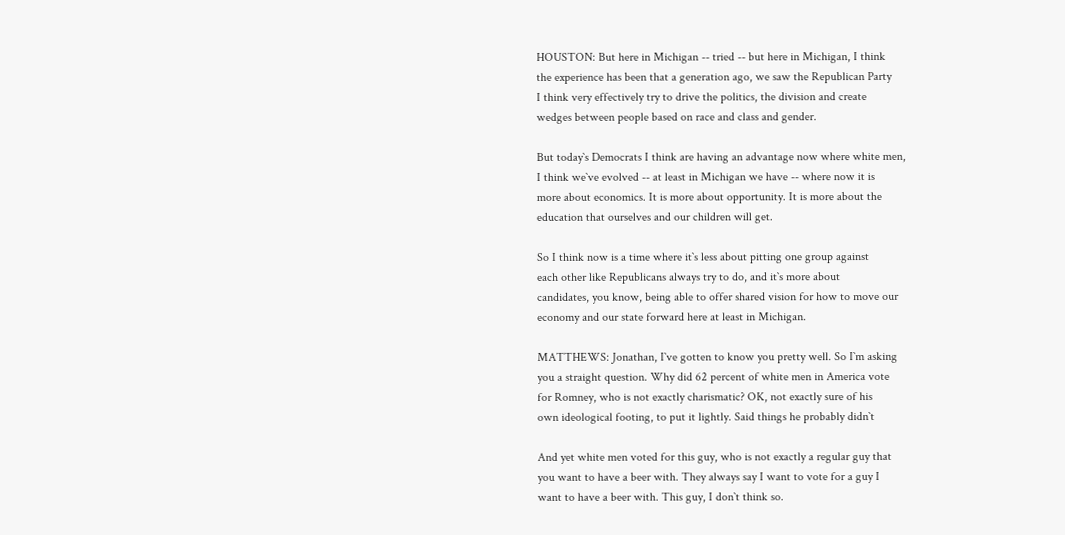HOUSTON: But here in Michigan -- tried -- but here in Michigan, I think
the experience has been that a generation ago, we saw the Republican Party
I think very effectively try to drive the politics, the division and create
wedges between people based on race and class and gender.

But today`s Democrats I think are having an advantage now where white men,
I think we`ve evolved -- at least in Michigan we have -- where now it is
more about economics. It is more about opportunity. It is more about the
education that ourselves and our children will get.

So I think now is a time where it`s less about pitting one group against
each other like Republicans always try to do, and it`s more about
candidates, you know, being able to offer shared vision for how to move our
economy and our state forward here at least in Michigan.

MATTHEWS: Jonathan, I`ve gotten to know you pretty well. So I`m asking
you a straight question. Why did 62 percent of white men in America vote
for Romney, who is not exactly charismatic? OK, not exactly sure of his
own ideological footing, to put it lightly. Said things he probably didn`t

And yet white men voted for this guy, who is not exactly a regular guy that
you want to have a beer with. They always say I want to vote for a guy I
want to have a beer with. This guy, I don`t think so.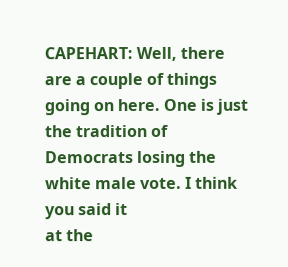CAPEHART: Well, there are a couple of things going on here. One is just
the tradition of Democrats losing the white male vote. I think you said it
at the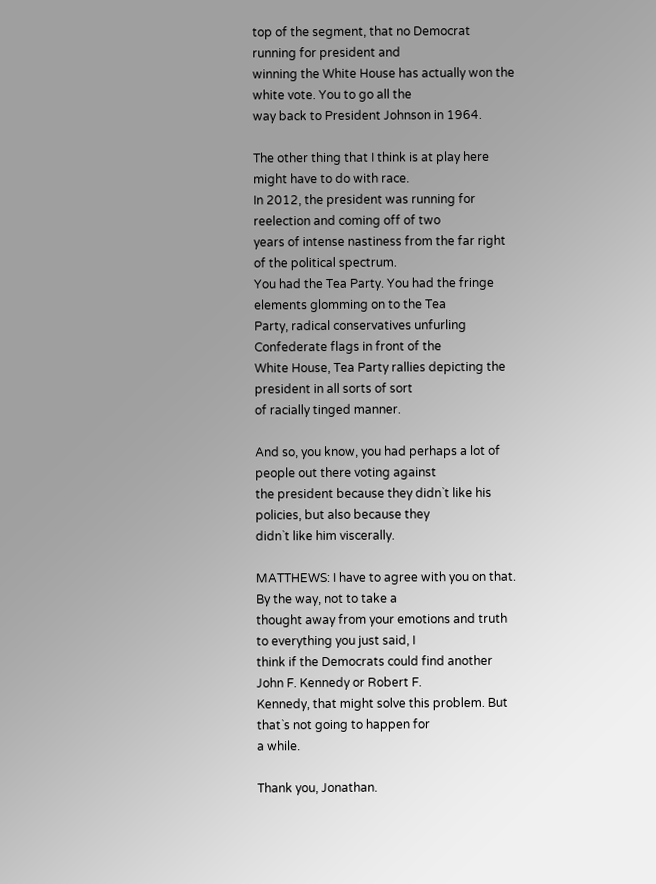top of the segment, that no Democrat running for president and
winning the White House has actually won the white vote. You to go all the
way back to President Johnson in 1964.

The other thing that I think is at play here might have to do with race.
In 2012, the president was running for reelection and coming off of two
years of intense nastiness from the far right of the political spectrum.
You had the Tea Party. You had the fringe elements glomming on to the Tea
Party, radical conservatives unfurling Confederate flags in front of the
White House, Tea Party rallies depicting the president in all sorts of sort
of racially tinged manner.

And so, you know, you had perhaps a lot of people out there voting against
the president because they didn`t like his policies, but also because they
didn`t like him viscerally.

MATTHEWS: I have to agree with you on that. By the way, not to take a
thought away from your emotions and truth to everything you just said, I
think if the Democrats could find another John F. Kennedy or Robert F.
Kennedy, that might solve this problem. But that`s not going to happen for
a while.

Thank you, Jonathan.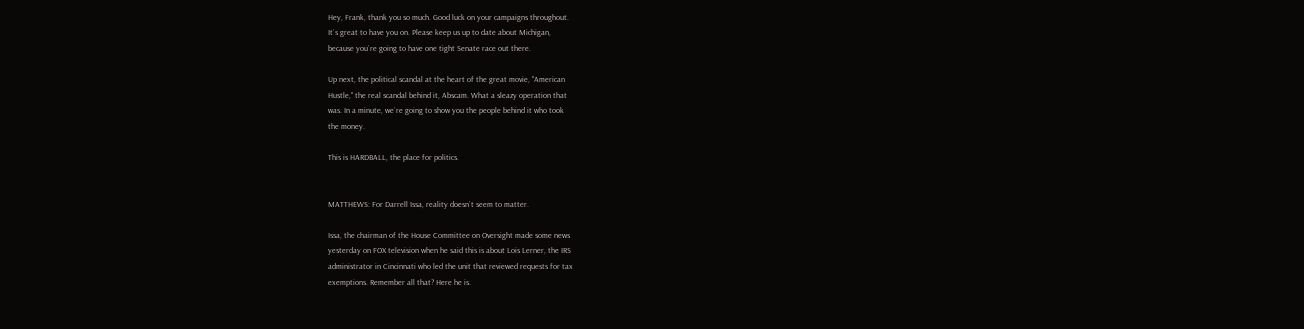Hey, Frank, thank you so much. Good luck on your campaigns throughout.
It`s great to have you on. Please keep us up to date about Michigan,
because you`re going to have one tight Senate race out there.

Up next, the political scandal at the heart of the great movie, "American
Hustle," the real scandal behind it, Abscam. What a sleazy operation that
was. In a minute, we`re going to show you the people behind it who took
the money.

This is HARDBALL, the place for politics.


MATTHEWS: For Darrell Issa, reality doesn`t seem to matter.

Issa, the chairman of the House Committee on Oversight made some news
yesterday on FOX television when he said this is about Lois Lerner, the IRS
administrator in Cincinnati who led the unit that reviewed requests for tax
exemptions. Remember all that? Here he is.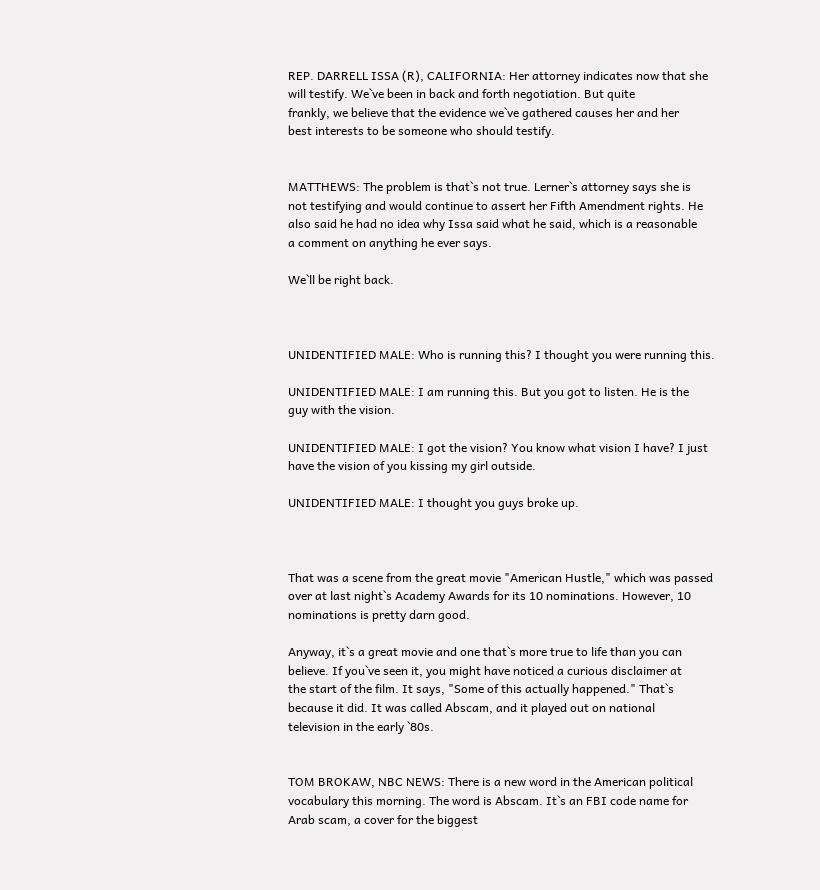REP. DARRELL ISSA (R), CALIFORNIA: Her attorney indicates now that she
will testify. We`ve been in back and forth negotiation. But quite
frankly, we believe that the evidence we`ve gathered causes her and her
best interests to be someone who should testify.


MATTHEWS: The problem is that`s not true. Lerner`s attorney says she is
not testifying and would continue to assert her Fifth Amendment rights. He
also said he had no idea why Issa said what he said, which is a reasonable
a comment on anything he ever says.

We`ll be right back.



UNIDENTIFIED MALE: Who is running this? I thought you were running this.

UNIDENTIFIED MALE: I am running this. But you got to listen. He is the
guy with the vision.

UNIDENTIFIED MALE: I got the vision? You know what vision I have? I just
have the vision of you kissing my girl outside.

UNIDENTIFIED MALE: I thought you guys broke up.



That was a scene from the great movie "American Hustle," which was passed
over at last night`s Academy Awards for its 10 nominations. However, 10
nominations is pretty darn good.

Anyway, it`s a great movie and one that`s more true to life than you can
believe. If you`ve seen it, you might have noticed a curious disclaimer at
the start of the film. It says, "Some of this actually happened." That`s
because it did. It was called Abscam, and it played out on national
television in the early `80s.


TOM BROKAW, NBC NEWS: There is a new word in the American political
vocabulary this morning. The word is Abscam. It`s an FBI code name for
Arab scam, a cover for the biggest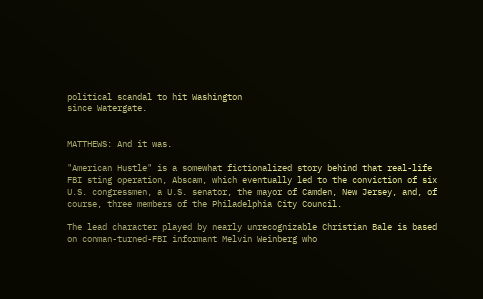political scandal to hit Washington
since Watergate.


MATTHEWS: And it was.

"American Hustle" is a somewhat fictionalized story behind that real-life
FBI sting operation, Abscam, which eventually led to the conviction of six
U.S. congressmen, a U.S. senator, the mayor of Camden, New Jersey, and, of
course, three members of the Philadelphia City Council.

The lead character played by nearly unrecognizable Christian Bale is based
on conman-turned-FBI informant Melvin Weinberg who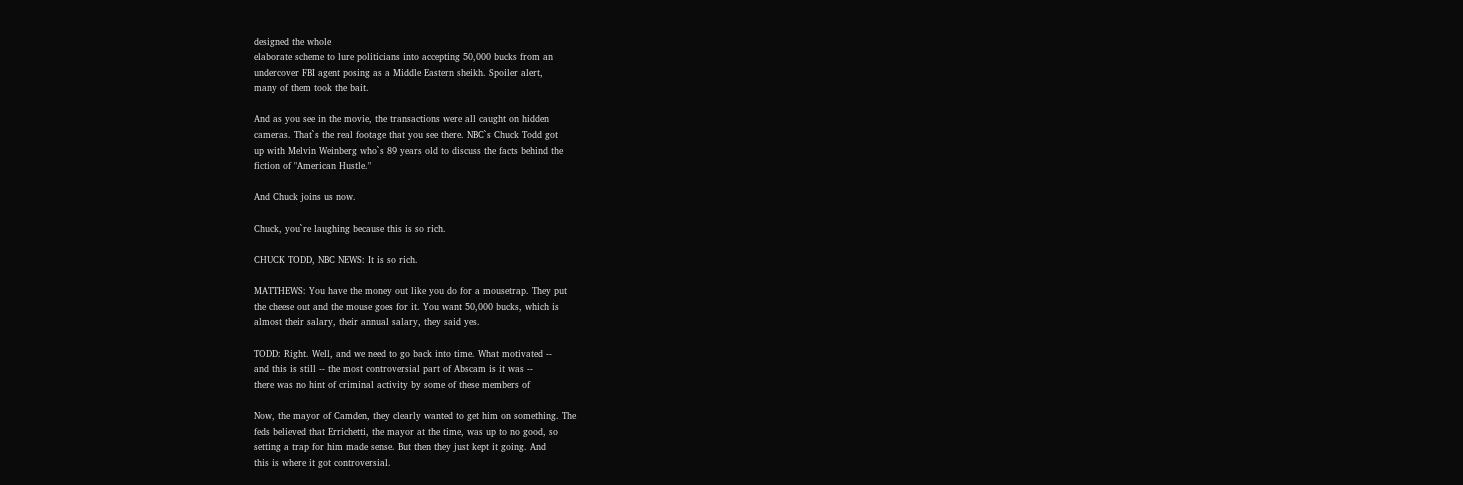designed the whole
elaborate scheme to lure politicians into accepting 50,000 bucks from an
undercover FBI agent posing as a Middle Eastern sheikh. Spoiler alert,
many of them took the bait.

And as you see in the movie, the transactions were all caught on hidden
cameras. That`s the real footage that you see there. NBC`s Chuck Todd got
up with Melvin Weinberg who`s 89 years old to discuss the facts behind the
fiction of "American Hustle."

And Chuck joins us now.

Chuck, you`re laughing because this is so rich.

CHUCK TODD, NBC NEWS: It is so rich.

MATTHEWS: You have the money out like you do for a mousetrap. They put
the cheese out and the mouse goes for it. You want 50,000 bucks, which is
almost their salary, their annual salary, they said yes.

TODD: Right. Well, and we need to go back into time. What motivated --
and this is still -- the most controversial part of Abscam is it was --
there was no hint of criminal activity by some of these members of

Now, the mayor of Camden, they clearly wanted to get him on something. The
feds believed that Errichetti, the mayor at the time, was up to no good, so
setting a trap for him made sense. But then they just kept it going. And
this is where it got controversial.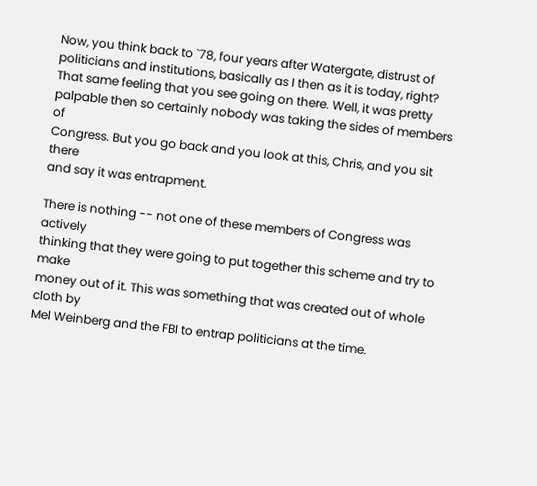Now, you think back to `78, four years after Watergate, distrust of
politicians and institutions, basically as I then as it is today, right?
That same feeling that you see going on there. Well, it was pretty
palpable then so certainly nobody was taking the sides of members of
Congress. But you go back and you look at this, Chris, and you sit there
and say it was entrapment.

There is nothing -- not one of these members of Congress was actively
thinking that they were going to put together this scheme and try to make
money out of it. This was something that was created out of whole cloth by
Mel Weinberg and the FBI to entrap politicians at the time.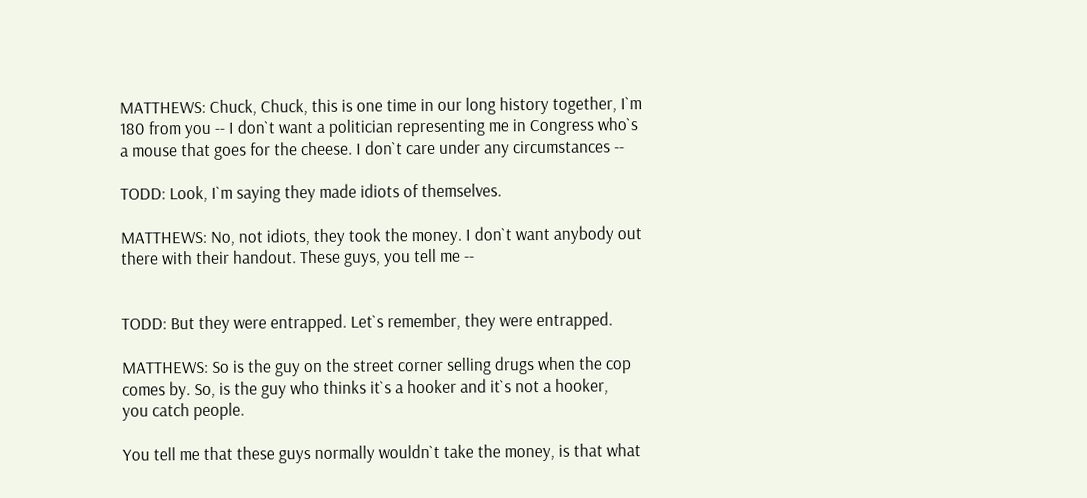MATTHEWS: Chuck, Chuck, this is one time in our long history together, I`m
180 from you -- I don`t want a politician representing me in Congress who`s
a mouse that goes for the cheese. I don`t care under any circumstances --

TODD: Look, I`m saying they made idiots of themselves.

MATTHEWS: No, not idiots, they took the money. I don`t want anybody out
there with their handout. These guys, you tell me --


TODD: But they were entrapped. Let`s remember, they were entrapped.

MATTHEWS: So is the guy on the street corner selling drugs when the cop
comes by. So, is the guy who thinks it`s a hooker and it`s not a hooker,
you catch people.

You tell me that these guys normally wouldn`t take the money, is that what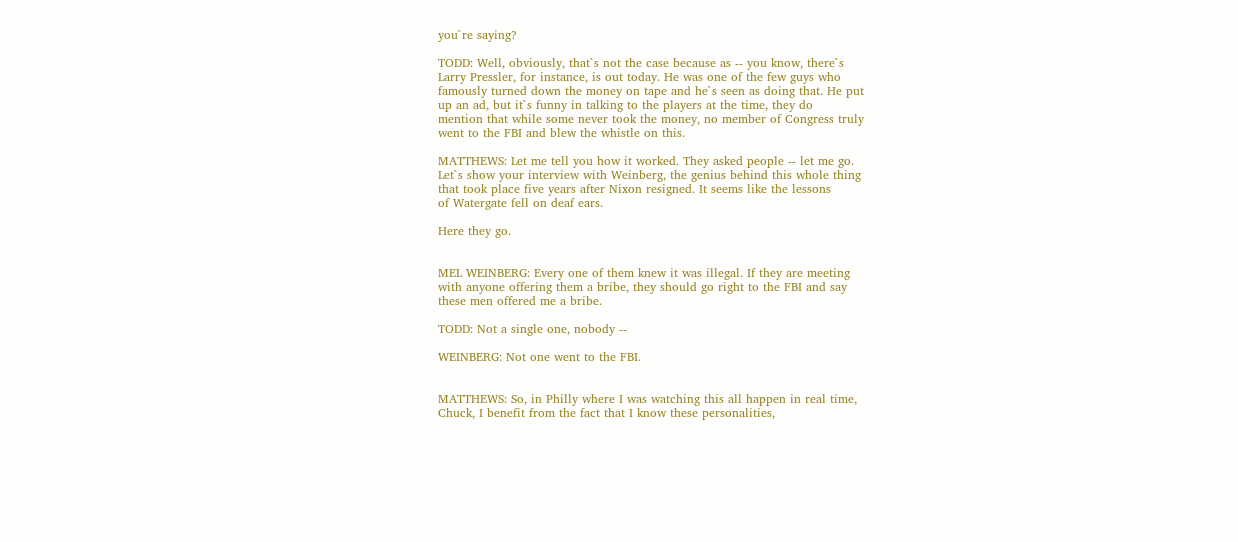you`re saying?

TODD: Well, obviously, that`s not the case because as -- you know, there`s
Larry Pressler, for instance, is out today. He was one of the few guys who
famously turned down the money on tape and he`s seen as doing that. He put
up an ad, but it`s funny in talking to the players at the time, they do
mention that while some never took the money, no member of Congress truly
went to the FBI and blew the whistle on this.

MATTHEWS: Let me tell you how it worked. They asked people -- let me go.
Let`s show your interview with Weinberg, the genius behind this whole thing
that took place five years after Nixon resigned. It seems like the lessons
of Watergate fell on deaf ears.

Here they go.


MEL WEINBERG: Every one of them knew it was illegal. If they are meeting
with anyone offering them a bribe, they should go right to the FBI and say
these men offered me a bribe.

TODD: Not a single one, nobody --

WEINBERG: Not one went to the FBI.


MATTHEWS: So, in Philly where I was watching this all happen in real time,
Chuck, I benefit from the fact that I know these personalities,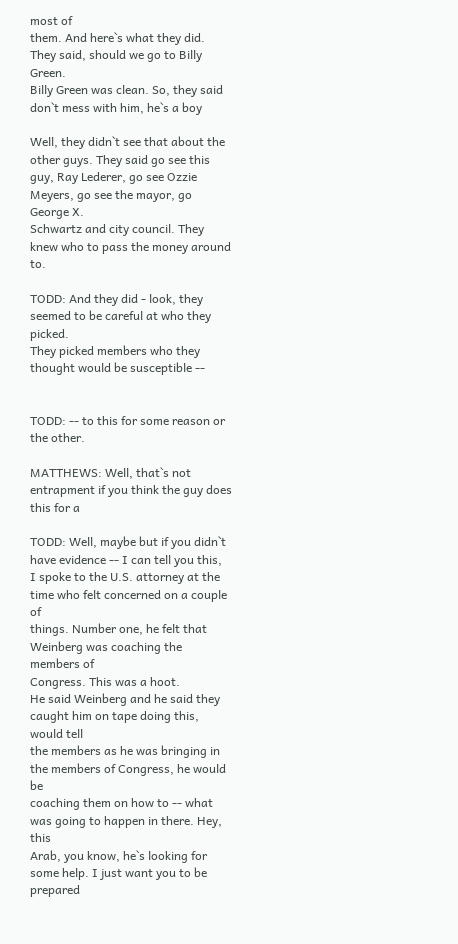most of
them. And here`s what they did. They said, should we go to Billy Green.
Billy Green was clean. So, they said don`t mess with him, he`s a boy

Well, they didn`t see that about the other guys. They said go see this
guy, Ray Lederer, go see Ozzie Meyers, go see the mayor, go George X.
Schwartz and city council. They knew who to pass the money around to.

TODD: And they did - look, they seemed to be careful at who they picked.
They picked members who they thought would be susceptible --


TODD: -- to this for some reason or the other.

MATTHEWS: Well, that`s not entrapment if you think the guy does this for a

TODD: Well, maybe but if you didn`t have evidence -- I can tell you this,
I spoke to the U.S. attorney at the time who felt concerned on a couple of
things. Number one, he felt that Weinberg was coaching the members of
Congress. This was a hoot.
He said Weinberg and he said they caught him on tape doing this, would tell
the members as he was bringing in the members of Congress, he would be
coaching them on how to -- what was going to happen in there. Hey, this
Arab, you know, he`s looking for some help. I just want you to be prepared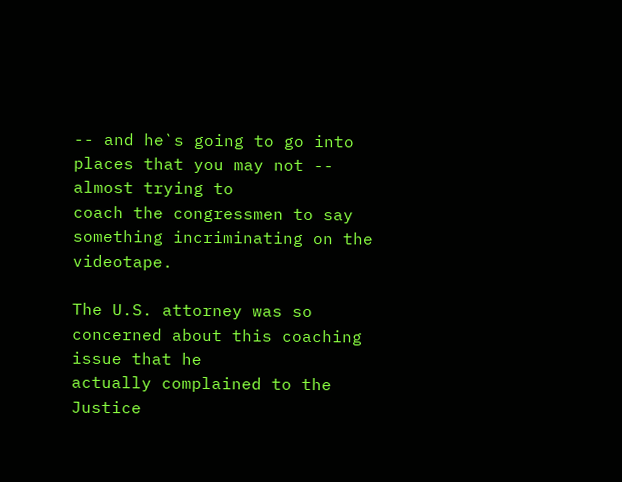-- and he`s going to go into places that you may not -- almost trying to
coach the congressmen to say something incriminating on the videotape.

The U.S. attorney was so concerned about this coaching issue that he
actually complained to the Justice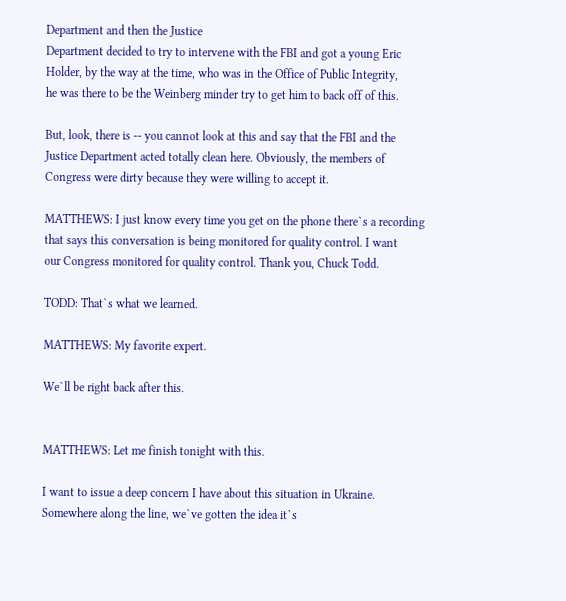Department and then the Justice
Department decided to try to intervene with the FBI and got a young Eric
Holder, by the way at the time, who was in the Office of Public Integrity,
he was there to be the Weinberg minder try to get him to back off of this.

But, look, there is -- you cannot look at this and say that the FBI and the
Justice Department acted totally clean here. Obviously, the members of
Congress were dirty because they were willing to accept it.

MATTHEWS: I just know every time you get on the phone there`s a recording
that says this conversation is being monitored for quality control. I want
our Congress monitored for quality control. Thank you, Chuck Todd.

TODD: That`s what we learned.

MATTHEWS: My favorite expert.

We`ll be right back after this.


MATTHEWS: Let me finish tonight with this.

I want to issue a deep concern I have about this situation in Ukraine.
Somewhere along the line, we`ve gotten the idea it`s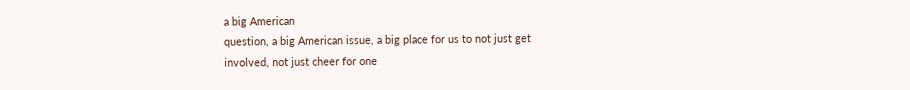a big American
question, a big American issue, a big place for us to not just get
involved, not just cheer for one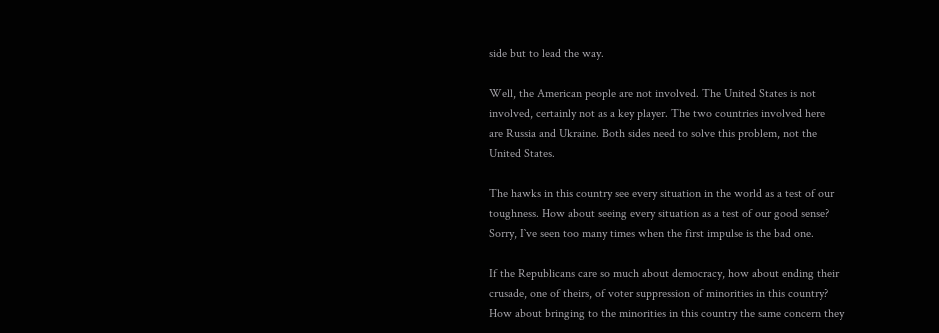side but to lead the way.

Well, the American people are not involved. The United States is not
involved, certainly not as a key player. The two countries involved here
are Russia and Ukraine. Both sides need to solve this problem, not the
United States.

The hawks in this country see every situation in the world as a test of our
toughness. How about seeing every situation as a test of our good sense?
Sorry, I`ve seen too many times when the first impulse is the bad one.

If the Republicans care so much about democracy, how about ending their
crusade, one of theirs, of voter suppression of minorities in this country?
How about bringing to the minorities in this country the same concern they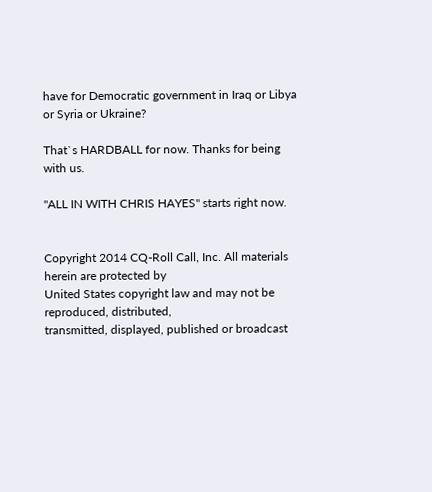have for Democratic government in Iraq or Libya or Syria or Ukraine?

That`s HARDBALL for now. Thanks for being with us.

"ALL IN WITH CHRIS HAYES" starts right now.


Copyright 2014 CQ-Roll Call, Inc. All materials herein are protected by
United States copyright law and may not be reproduced, distributed,
transmitted, displayed, published or broadcast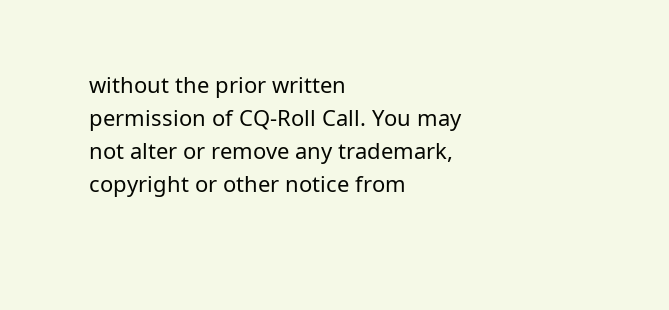without the prior written
permission of CQ-Roll Call. You may not alter or remove any trademark,
copyright or other notice from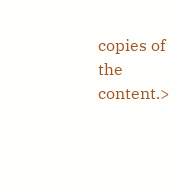copies of the content.>